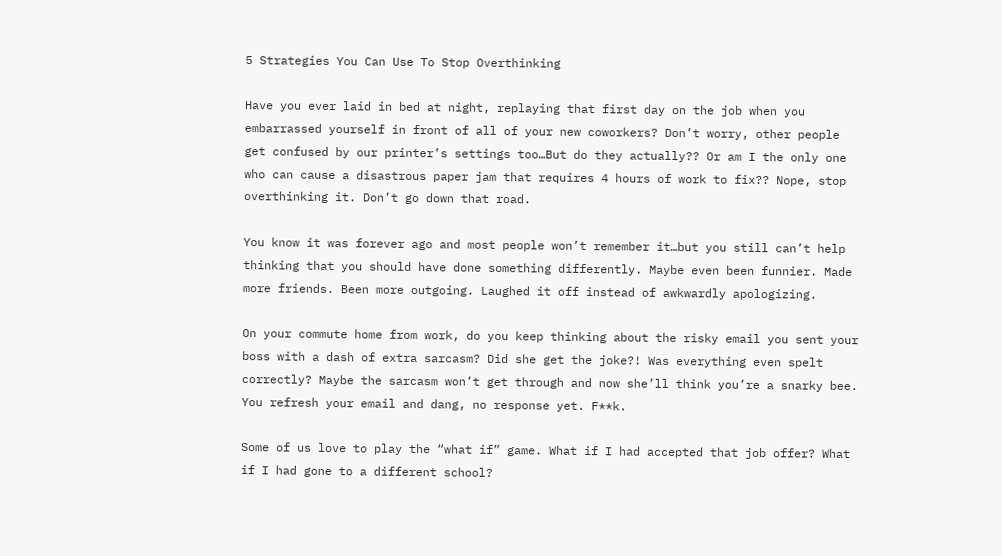5 Strategies You Can Use To Stop Overthinking

Have you ever laid in bed at night, replaying that first day on the job when you embarrassed yourself in front of all of your new coworkers? Don’t worry, other people get confused by our printer’s settings too…But do they actually?? Or am I the only one who can cause a disastrous paper jam that requires 4 hours of work to fix?? Nope, stop overthinking it. Don’t go down that road.

You know it was forever ago and most people won’t remember it…but you still can’t help thinking that you should have done something differently. Maybe even been funnier. Made more friends. Been more outgoing. Laughed it off instead of awkwardly apologizing.

On your commute home from work, do you keep thinking about the risky email you sent your boss with a dash of extra sarcasm? Did she get the joke?! Was everything even spelt correctly? Maybe the sarcasm won’t get through and now she’ll think you’re a snarky bee. You refresh your email and dang, no response yet. F**k.

Some of us love to play the “what if” game. What if I had accepted that job offer? What if I had gone to a different school?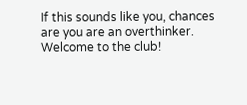If this sounds like you, chances are you are an overthinker. Welcome to the club!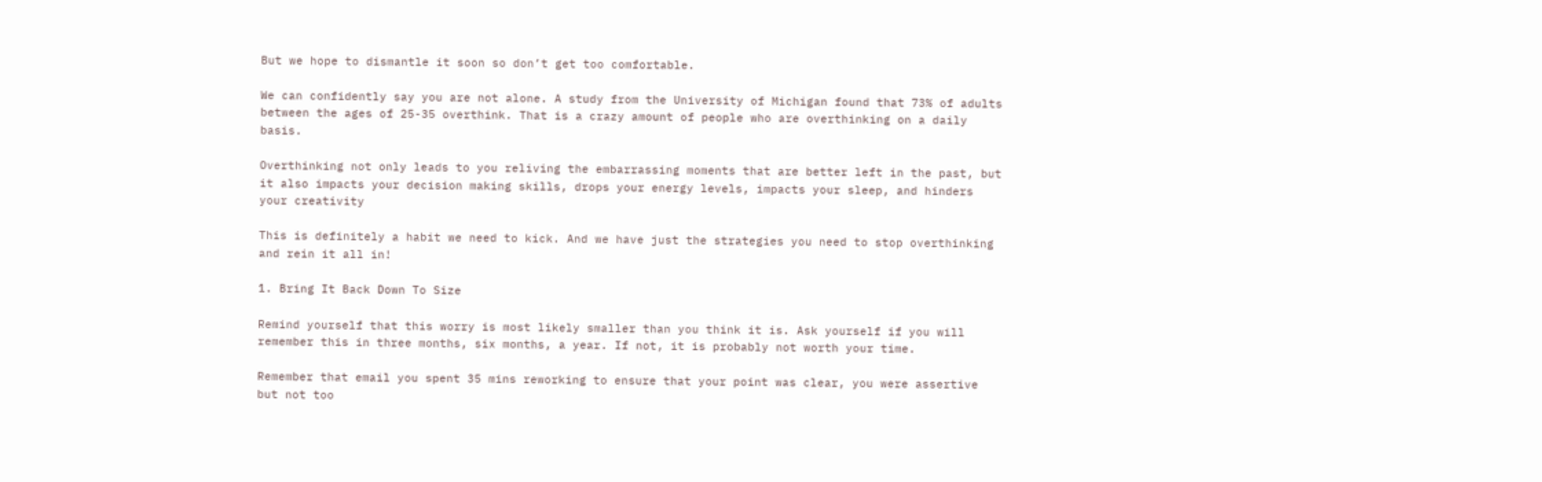But we hope to dismantle it soon so don’t get too comfortable.

We can confidently say you are not alone. A study from the University of Michigan found that 73% of adults between the ages of 25-35 overthink. That is a crazy amount of people who are overthinking on a daily basis.

Overthinking not only leads to you reliving the embarrassing moments that are better left in the past, but it also impacts your decision making skills, drops your energy levels, impacts your sleep, and hinders your creativity

This is definitely a habit we need to kick. And we have just the strategies you need to stop overthinking and rein it all in!

1. Bring It Back Down To Size

Remind yourself that this worry is most likely smaller than you think it is. Ask yourself if you will remember this in three months, six months, a year. If not, it is probably not worth your time.

Remember that email you spent 35 mins reworking to ensure that your point was clear, you were assertive but not too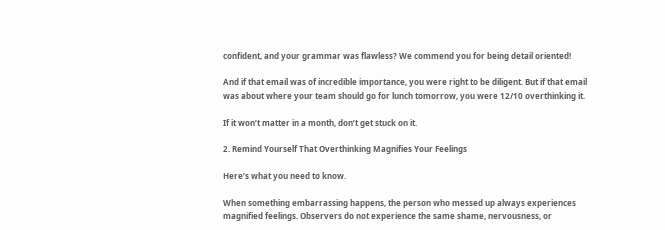confident, and your grammar was flawless? We commend you for being detail oriented!

And if that email was of incredible importance, you were right to be diligent. But if that email was about where your team should go for lunch tomorrow, you were 12/10 overthinking it.

If it won’t matter in a month, don’t get stuck on it.

2. Remind Yourself That Overthinking Magnifies Your Feelings

Here’s what you need to know.

When something embarrassing happens, the person who messed up always experiences magnified feelings. Observers do not experience the same shame, nervousness, or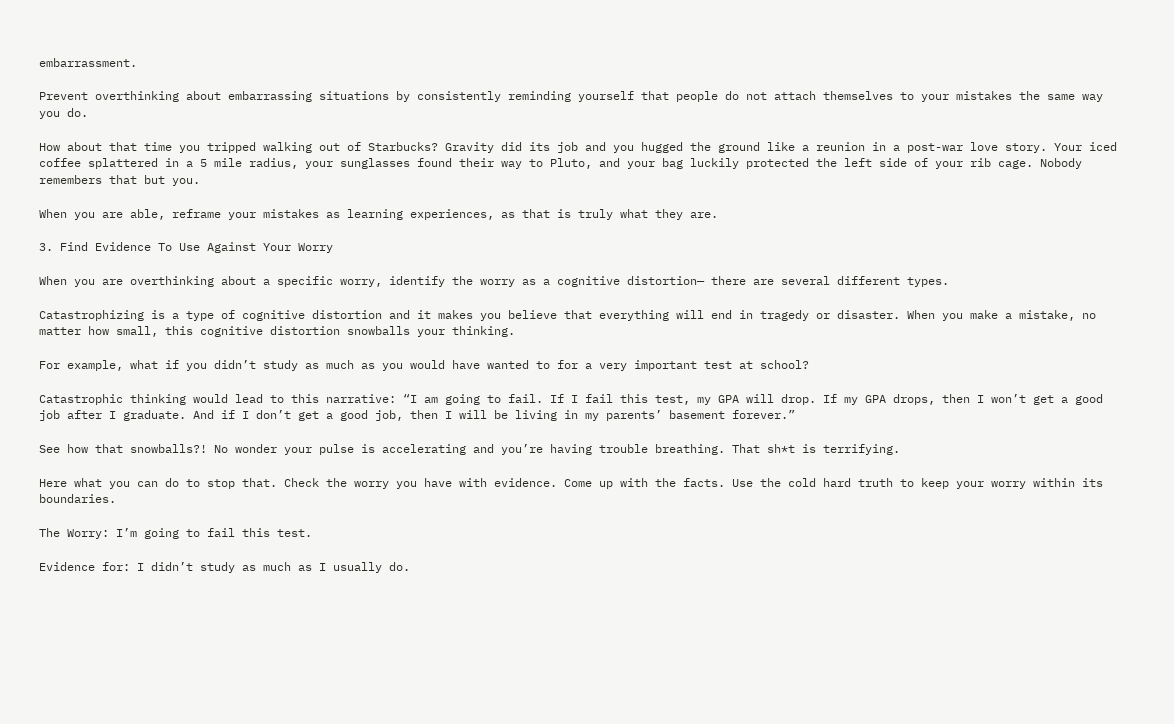embarrassment.

Prevent overthinking about embarrassing situations by consistently reminding yourself that people do not attach themselves to your mistakes the same way you do.

How about that time you tripped walking out of Starbucks? Gravity did its job and you hugged the ground like a reunion in a post-war love story. Your iced coffee splattered in a 5 mile radius, your sunglasses found their way to Pluto, and your bag luckily protected the left side of your rib cage. Nobody remembers that but you.

When you are able, reframe your mistakes as learning experiences, as that is truly what they are.

3. Find Evidence To Use Against Your Worry

When you are overthinking about a specific worry, identify the worry as a cognitive distortion— there are several different types.

Catastrophizing is a type of cognitive distortion and it makes you believe that everything will end in tragedy or disaster. When you make a mistake, no matter how small, this cognitive distortion snowballs your thinking.

For example, what if you didn’t study as much as you would have wanted to for a very important test at school?

Catastrophic thinking would lead to this narrative: “I am going to fail. If I fail this test, my GPA will drop. If my GPA drops, then I won’t get a good job after I graduate. And if I don’t get a good job, then I will be living in my parents’ basement forever.”

See how that snowballs?! No wonder your pulse is accelerating and you’re having trouble breathing. That sh*t is terrifying.

Here what you can do to stop that. Check the worry you have with evidence. Come up with the facts. Use the cold hard truth to keep your worry within its boundaries.

The Worry: I’m going to fail this test.

Evidence for: I didn’t study as much as I usually do.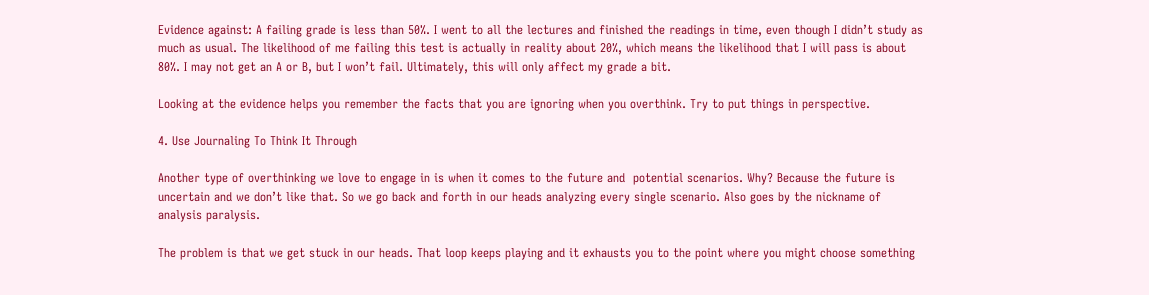Evidence against: A failing grade is less than 50%. I went to all the lectures and finished the readings in time, even though I didn’t study as much as usual. The likelihood of me failing this test is actually in reality about 20%, which means the likelihood that I will pass is about 80%. I may not get an A or B, but I won’t fail. Ultimately, this will only affect my grade a bit.

Looking at the evidence helps you remember the facts that you are ignoring when you overthink. Try to put things in perspective.

4. Use Journaling To Think It Through

Another type of overthinking we love to engage in is when it comes to the future and  potential scenarios. Why? Because the future is uncertain and we don’t like that. So we go back and forth in our heads analyzing every single scenario. Also goes by the nickname of analysis paralysis.

The problem is that we get stuck in our heads. That loop keeps playing and it exhausts you to the point where you might choose something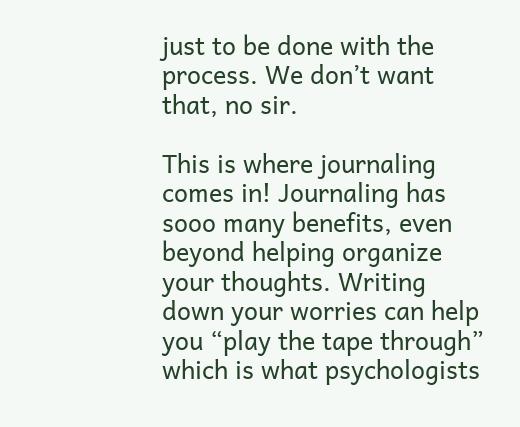just to be done with the process. We don’t want that, no sir.

This is where journaling comes in! Journaling has sooo many benefits, even beyond helping organize your thoughts. Writing down your worries can help you “play the tape through” which is what psychologists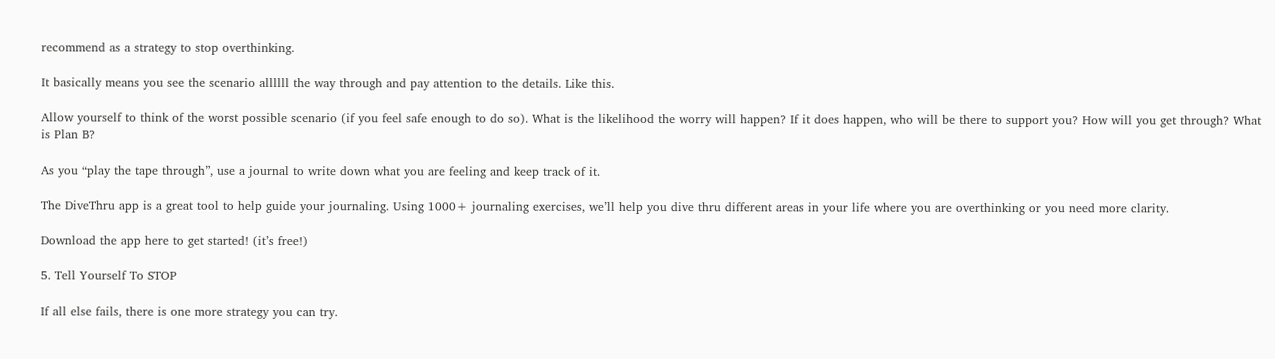recommend as a strategy to stop overthinking.

It basically means you see the scenario allllll the way through and pay attention to the details. Like this.

Allow yourself to think of the worst possible scenario (if you feel safe enough to do so). What is the likelihood the worry will happen? If it does happen, who will be there to support you? How will you get through? What is Plan B?

As you “play the tape through”, use a journal to write down what you are feeling and keep track of it.

The DiveThru app is a great tool to help guide your journaling. Using 1000+ journaling exercises, we’ll help you dive thru different areas in your life where you are overthinking or you need more clarity.

Download the app here to get started! (it’s free!)

5. Tell Yourself To STOP

If all else fails, there is one more strategy you can try.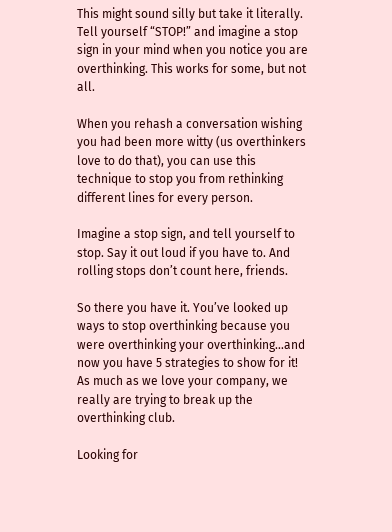This might sound silly but take it literally. Tell yourself “STOP!” and imagine a stop sign in your mind when you notice you are overthinking. This works for some, but not all.

When you rehash a conversation wishing you had been more witty (us overthinkers love to do that), you can use this technique to stop you from rethinking different lines for every person.

Imagine a stop sign, and tell yourself to stop. Say it out loud if you have to. And rolling stops don’t count here, friends.

So there you have it. You’ve looked up ways to stop overthinking because you were overthinking your overthinking…and now you have 5 strategies to show for it! As much as we love your company, we really are trying to break up the overthinking club.

Looking for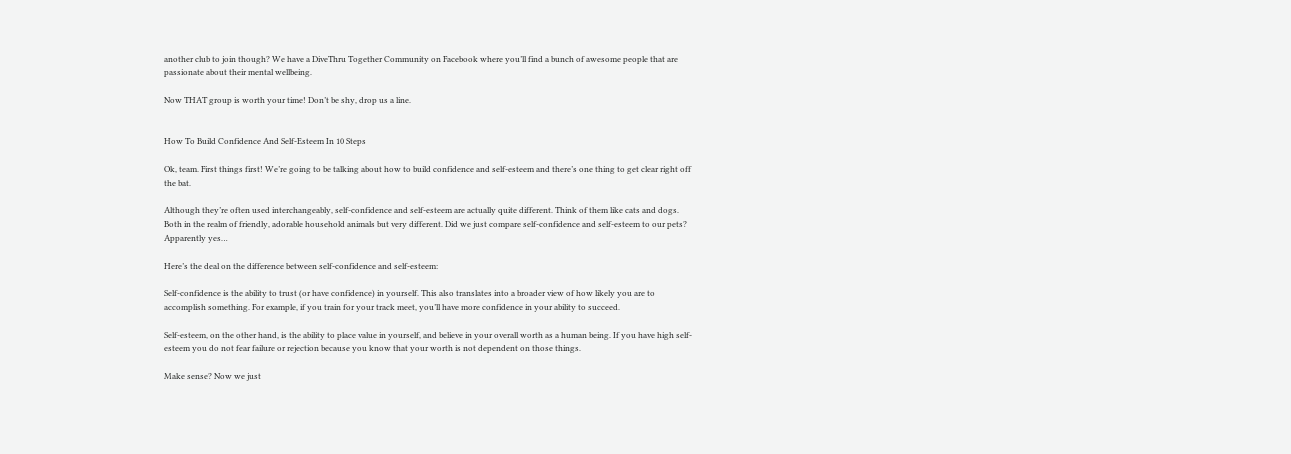another club to join though? We have a DiveThru Together Community on Facebook where you’ll find a bunch of awesome people that are passionate about their mental wellbeing.

Now THAT group is worth your time! Don’t be shy, drop us a line.


How To Build Confidence And Self-Esteem In 10 Steps

Ok, team. First things first! We’re going to be talking about how to build confidence and self-esteem and there’s one thing to get clear right off the bat.

Although they’re often used interchangeably, self-confidence and self-esteem are actually quite different. Think of them like cats and dogs. Both in the realm of friendly, adorable household animals but very different. Did we just compare self-confidence and self-esteem to our pets? Apparently yes…

Here’s the deal on the difference between self-confidence and self-esteem:

Self-confidence is the ability to trust (or have confidence) in yourself. This also translates into a broader view of how likely you are to accomplish something. For example, if you train for your track meet, you’ll have more confidence in your ability to succeed.

Self-esteem, on the other hand, is the ability to place value in yourself, and believe in your overall worth as a human being. If you have high self-esteem you do not fear failure or rejection because you know that your worth is not dependent on those things.

Make sense? Now we just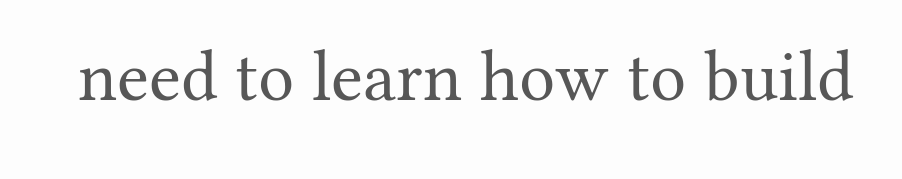need to learn how to build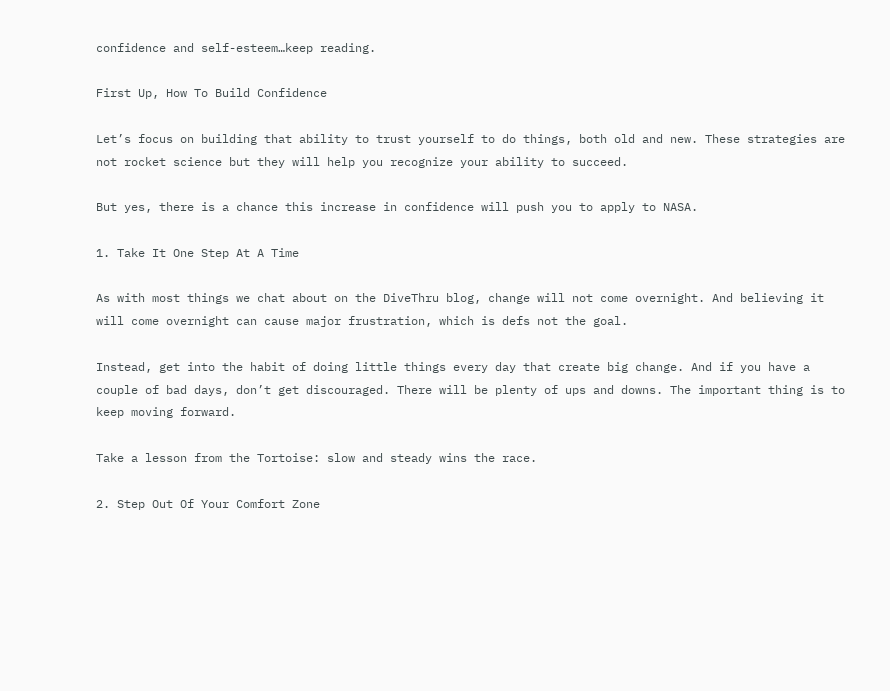confidence and self-esteem…keep reading.

First Up, How To Build Confidence

Let’s focus on building that ability to trust yourself to do things, both old and new. These strategies are not rocket science but they will help you recognize your ability to succeed.

But yes, there is a chance this increase in confidence will push you to apply to NASA.

1. Take It One Step At A Time

As with most things we chat about on the DiveThru blog, change will not come overnight. And believing it will come overnight can cause major frustration, which is defs not the goal.

Instead, get into the habit of doing little things every day that create big change. And if you have a couple of bad days, don’t get discouraged. There will be plenty of ups and downs. The important thing is to keep moving forward.

Take a lesson from the Tortoise: slow and steady wins the race.

2. Step Out Of Your Comfort Zone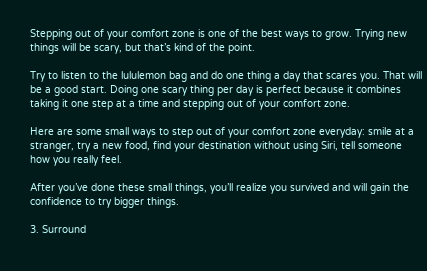Stepping out of your comfort zone is one of the best ways to grow. Trying new things will be scary, but that’s kind of the point.

Try to listen to the lululemon bag and do one thing a day that scares you. That will be a good start. Doing one scary thing per day is perfect because it combines taking it one step at a time and stepping out of your comfort zone.

Here are some small ways to step out of your comfort zone everyday: smile at a stranger, try a new food, find your destination without using Siri, tell someone how you really feel.

After you’ve done these small things, you’ll realize you survived and will gain the confidence to try bigger things.

3. Surround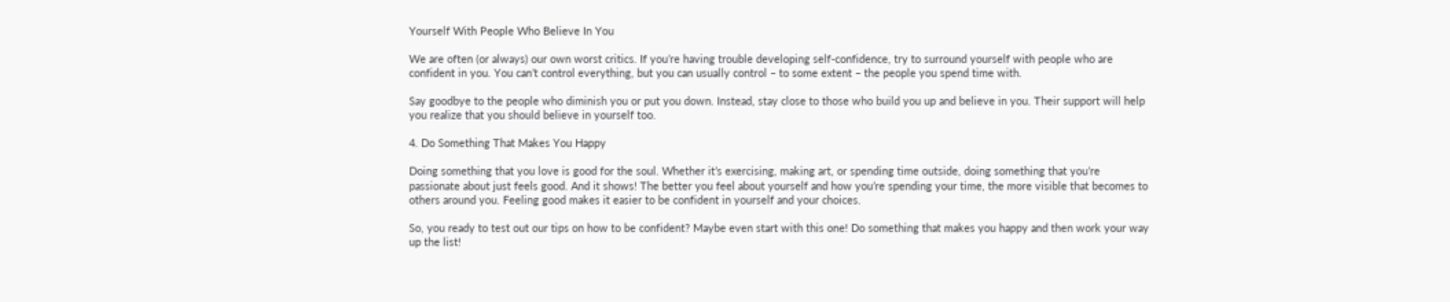Yourself With People Who Believe In You

We are often (or always) our own worst critics. If you’re having trouble developing self-confidence, try to surround yourself with people who are confident in you. You can’t control everything, but you can usually control – to some extent – the people you spend time with.

Say goodbye to the people who diminish you or put you down. Instead, stay close to those who build you up and believe in you. Their support will help you realize that you should believe in yourself too.

4. Do Something That Makes You Happy

Doing something that you love is good for the soul. Whether it’s exercising, making art, or spending time outside, doing something that you’re passionate about just feels good. And it shows! The better you feel about yourself and how you’re spending your time, the more visible that becomes to others around you. Feeling good makes it easier to be confident in yourself and your choices.

So, you ready to test out our tips on how to be confident? Maybe even start with this one! Do something that makes you happy and then work your way up the list!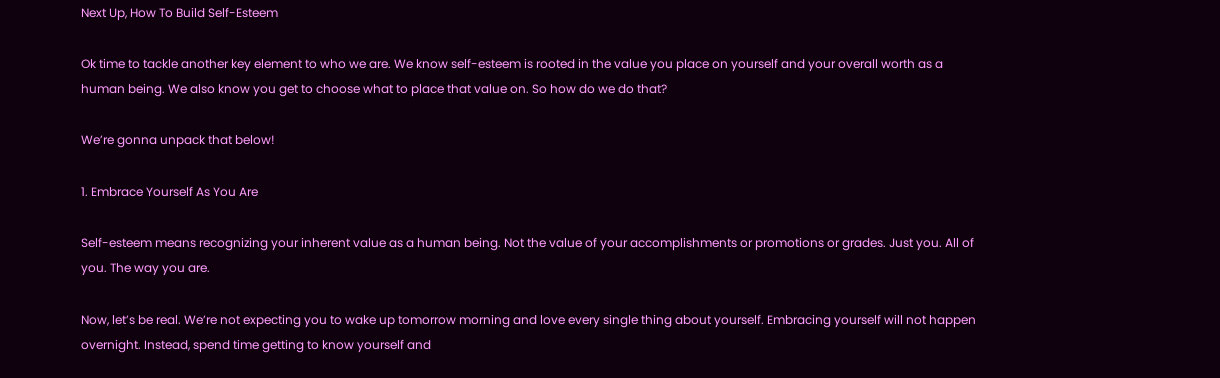Next Up, How To Build Self-Esteem

Ok time to tackle another key element to who we are. We know self-esteem is rooted in the value you place on yourself and your overall worth as a human being. We also know you get to choose what to place that value on. So how do we do that?

We’re gonna unpack that below!

1. Embrace Yourself As You Are

Self-esteem means recognizing your inherent value as a human being. Not the value of your accomplishments or promotions or grades. Just you. All of you. The way you are.

Now, let’s be real. We’re not expecting you to wake up tomorrow morning and love every single thing about yourself. Embracing yourself will not happen overnight. Instead, spend time getting to know yourself and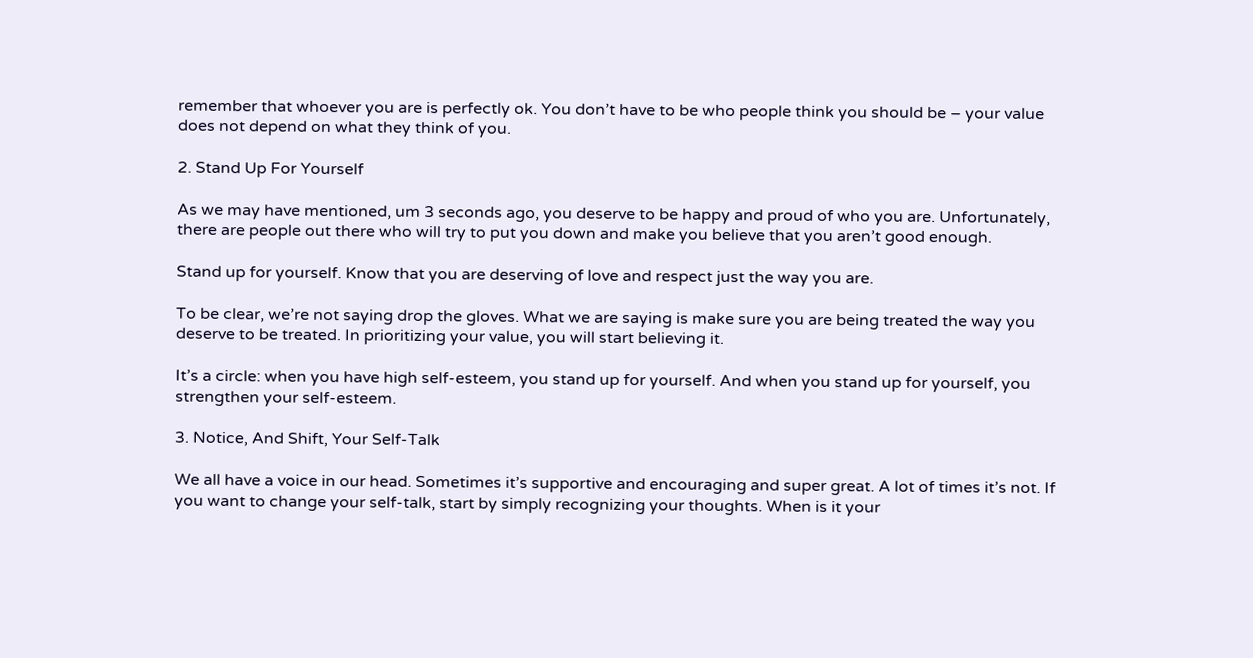remember that whoever you are is perfectly ok. You don’t have to be who people think you should be – your value does not depend on what they think of you.

2. Stand Up For Yourself

As we may have mentioned, um 3 seconds ago, you deserve to be happy and proud of who you are. Unfortunately, there are people out there who will try to put you down and make you believe that you aren’t good enough.

Stand up for yourself. Know that you are deserving of love and respect just the way you are.

To be clear, we’re not saying drop the gloves. What we are saying is make sure you are being treated the way you deserve to be treated. In prioritizing your value, you will start believing it.

It’s a circle: when you have high self-esteem, you stand up for yourself. And when you stand up for yourself, you strengthen your self-esteem.

3. Notice, And Shift, Your Self-Talk

We all have a voice in our head. Sometimes it’s supportive and encouraging and super great. A lot of times it’s not. If you want to change your self-talk, start by simply recognizing your thoughts. When is it your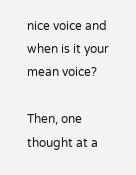nice voice and when is it your mean voice?

Then, one thought at a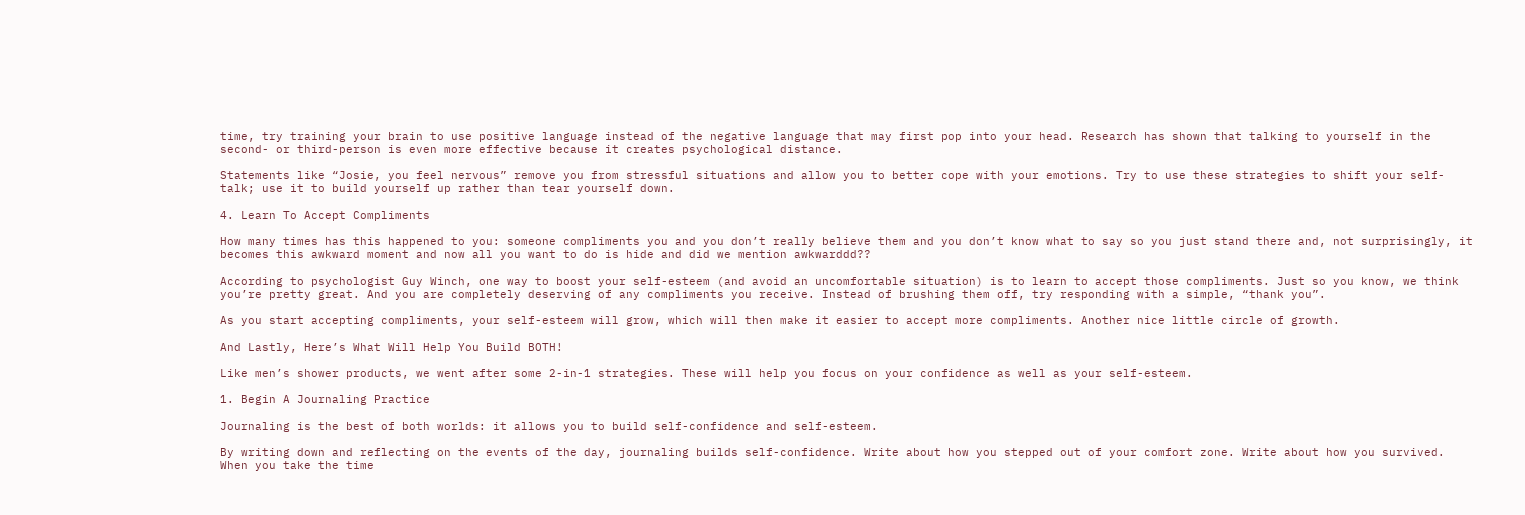time, try training your brain to use positive language instead of the negative language that may first pop into your head. Research has shown that talking to yourself in the second- or third-person is even more effective because it creates psychological distance.

Statements like “Josie, you feel nervous” remove you from stressful situations and allow you to better cope with your emotions. Try to use these strategies to shift your self-talk; use it to build yourself up rather than tear yourself down.

4. Learn To Accept Compliments

How many times has this happened to you: someone compliments you and you don’t really believe them and you don’t know what to say so you just stand there and, not surprisingly, it becomes this awkward moment and now all you want to do is hide and did we mention awkwarddd??

According to psychologist Guy Winch, one way to boost your self-esteem (and avoid an uncomfortable situation) is to learn to accept those compliments. Just so you know, we think you’re pretty great. And you are completely deserving of any compliments you receive. Instead of brushing them off, try responding with a simple, “thank you”.

As you start accepting compliments, your self-esteem will grow, which will then make it easier to accept more compliments. Another nice little circle of growth.

And Lastly, Here’s What Will Help You Build BOTH!

Like men’s shower products, we went after some 2-in-1 strategies. These will help you focus on your confidence as well as your self-esteem.

1. Begin A Journaling Practice

Journaling is the best of both worlds: it allows you to build self-confidence and self-esteem.

By writing down and reflecting on the events of the day, journaling builds self-confidence. Write about how you stepped out of your comfort zone. Write about how you survived. When you take the time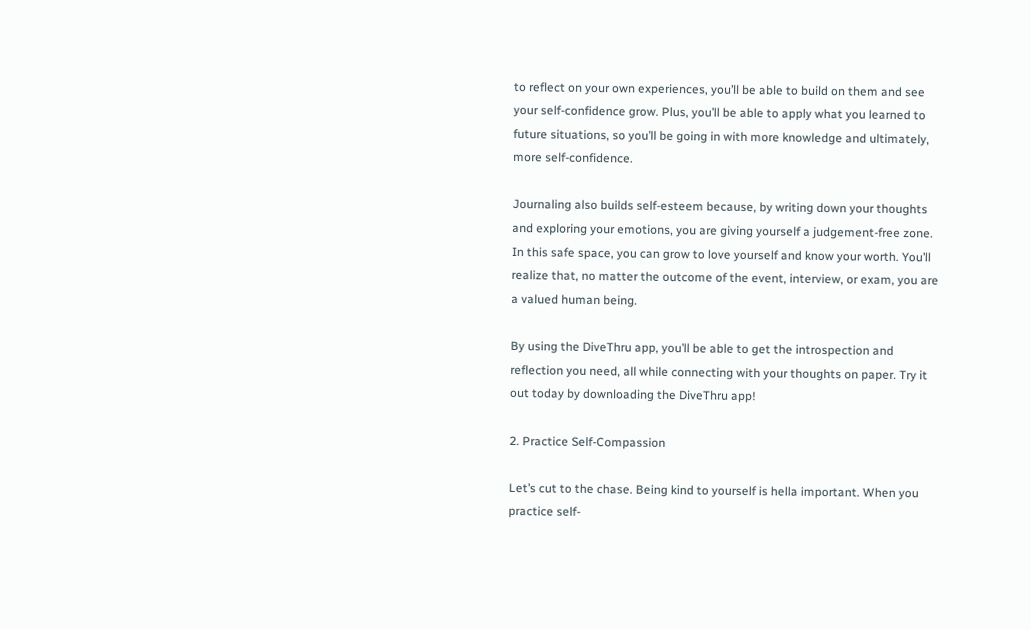to reflect on your own experiences, you’ll be able to build on them and see your self-confidence grow. Plus, you’ll be able to apply what you learned to future situations, so you’ll be going in with more knowledge and ultimately, more self-confidence.

Journaling also builds self-esteem because, by writing down your thoughts and exploring your emotions, you are giving yourself a judgement-free zone. In this safe space, you can grow to love yourself and know your worth. You’ll realize that, no matter the outcome of the event, interview, or exam, you are a valued human being.

By using the DiveThru app, you’ll be able to get the introspection and reflection you need, all while connecting with your thoughts on paper. Try it out today by downloading the DiveThru app!

2. Practice Self-Compassion

Let’s cut to the chase. Being kind to yourself is hella important. When you practice self-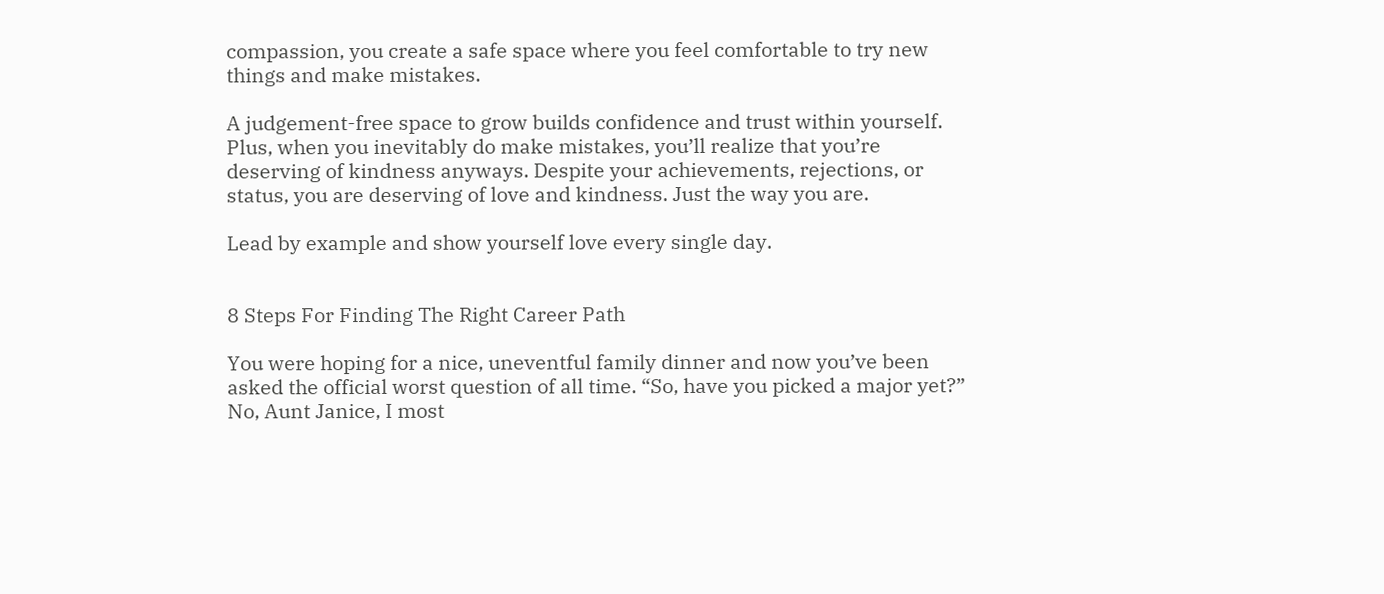compassion, you create a safe space where you feel comfortable to try new things and make mistakes.

A judgement-free space to grow builds confidence and trust within yourself. Plus, when you inevitably do make mistakes, you’ll realize that you’re deserving of kindness anyways. Despite your achievements, rejections, or status, you are deserving of love and kindness. Just the way you are.

Lead by example and show yourself love every single day.


8 Steps For Finding The Right Career Path

You were hoping for a nice, uneventful family dinner and now you’ve been asked the official worst question of all time. “So, have you picked a major yet?” No, Aunt Janice, I most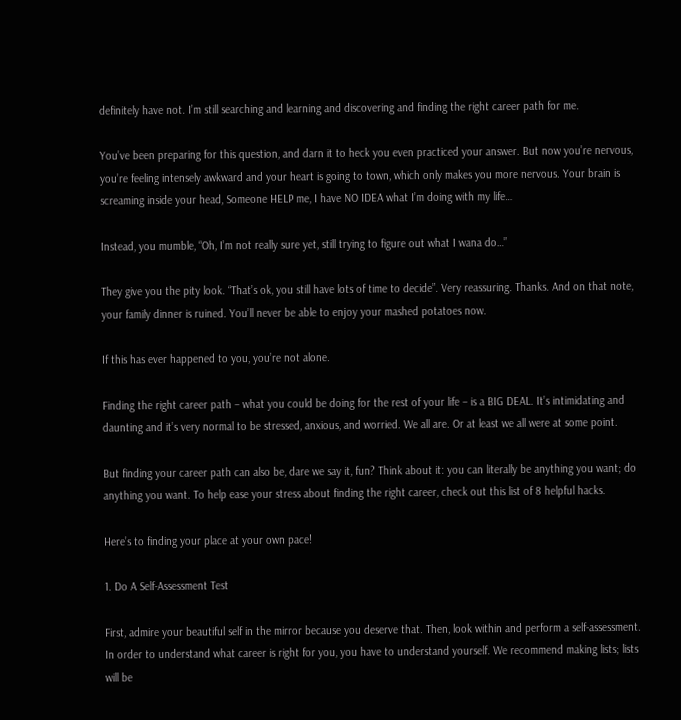definitely have not. I’m still searching and learning and discovering and finding the right career path for me.

You’ve been preparing for this question, and darn it to heck you even practiced your answer. But now you’re nervous, you’re feeling intensely awkward and your heart is going to town, which only makes you more nervous. Your brain is screaming inside your head, Someone HELP me, I have NO IDEA what I’m doing with my life…

Instead, you mumble, “Oh, I’m not really sure yet, still trying to figure out what I wana do…”

They give you the pity look. “That’s ok, you still have lots of time to decide”. Very reassuring. Thanks. And on that note, your family dinner is ruined. You’ll never be able to enjoy your mashed potatoes now.

If this has ever happened to you, you’re not alone.

Finding the right career path – what you could be doing for the rest of your life – is a BIG DEAL. It’s intimidating and daunting and it’s very normal to be stressed, anxious, and worried. We all are. Or at least we all were at some point.

But finding your career path can also be, dare we say it, fun? Think about it: you can literally be anything you want; do anything you want. To help ease your stress about finding the right career, check out this list of 8 helpful hacks.

Here’s to finding your place at your own pace!

1. Do A Self-Assessment Test

First, admire your beautiful self in the mirror because you deserve that. Then, look within and perform a self-assessment. In order to understand what career is right for you, you have to understand yourself. We recommend making lists; lists will be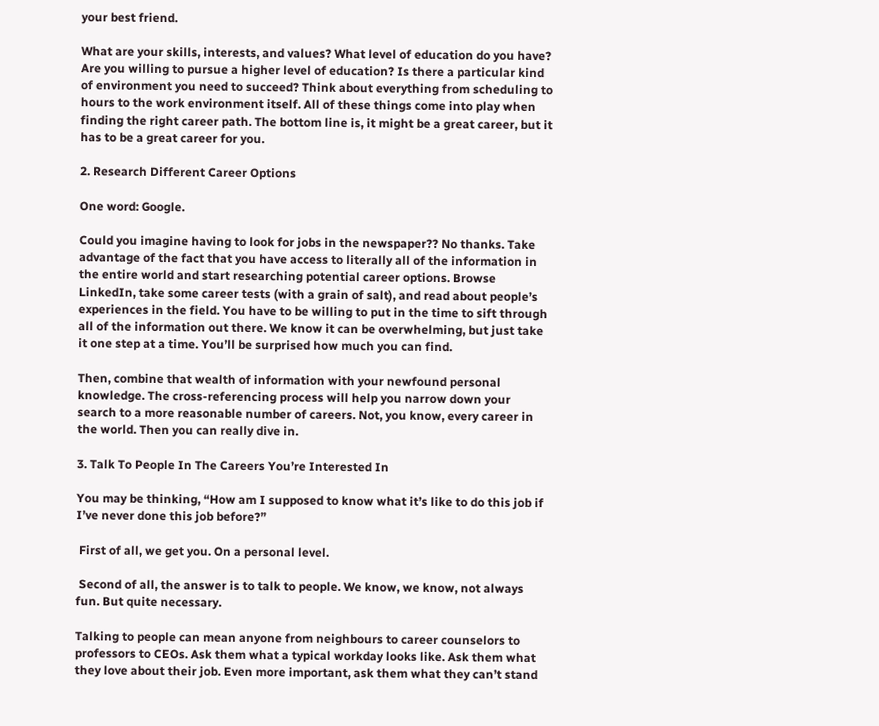your best friend.

What are your skills, interests, and values? What level of education do you have? Are you willing to pursue a higher level of education? Is there a particular kind of environment you need to succeed? Think about everything from scheduling to hours to the work environment itself. All of these things come into play when finding the right career path. The bottom line is, it might be a great career, but it has to be a great career for you.

2. Research Different Career Options

One word: Google.

Could you imagine having to look for jobs in the newspaper?? No thanks. Take advantage of the fact that you have access to literally all of the information in the entire world and start researching potential career options. Browse LinkedIn, take some career tests (with a grain of salt), and read about people’s experiences in the field. You have to be willing to put in the time to sift through all of the information out there. We know it can be overwhelming, but just take it one step at a time. You’ll be surprised how much you can find.

Then, combine that wealth of information with your newfound personal knowledge. The cross-referencing process will help you narrow down your search to a more reasonable number of careers. Not, you know, every career in the world. Then you can really dive in.

3. Talk To People In The Careers You’re Interested In

You may be thinking, “How am I supposed to know what it’s like to do this job if I’ve never done this job before?”

 First of all, we get you. On a personal level.

 Second of all, the answer is to talk to people. We know, we know, not always fun. But quite necessary.

Talking to people can mean anyone from neighbours to career counselors to professors to CEOs. Ask them what a typical workday looks like. Ask them what they love about their job. Even more important, ask them what they can’t stand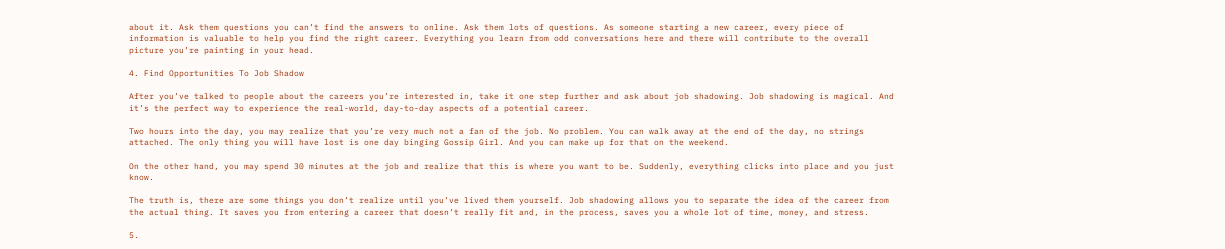about it. Ask them questions you can’t find the answers to online. Ask them lots of questions. As someone starting a new career, every piece of information is valuable to help you find the right career. Everything you learn from odd conversations here and there will contribute to the overall picture you’re painting in your head.

4. Find Opportunities To Job Shadow

After you’ve talked to people about the careers you’re interested in, take it one step further and ask about job shadowing. Job shadowing is magical. And it’s the perfect way to experience the real-world, day-to-day aspects of a potential career.

Two hours into the day, you may realize that you’re very much not a fan of the job. No problem. You can walk away at the end of the day, no strings attached. The only thing you will have lost is one day binging Gossip Girl. And you can make up for that on the weekend.

On the other hand, you may spend 30 minutes at the job and realize that this is where you want to be. Suddenly, everything clicks into place and you just know.

The truth is, there are some things you don’t realize until you’ve lived them yourself. Job shadowing allows you to separate the idea of the career from the actual thing. It saves you from entering a career that doesn’t really fit and, in the process, saves you a whole lot of time, money, and stress.

5.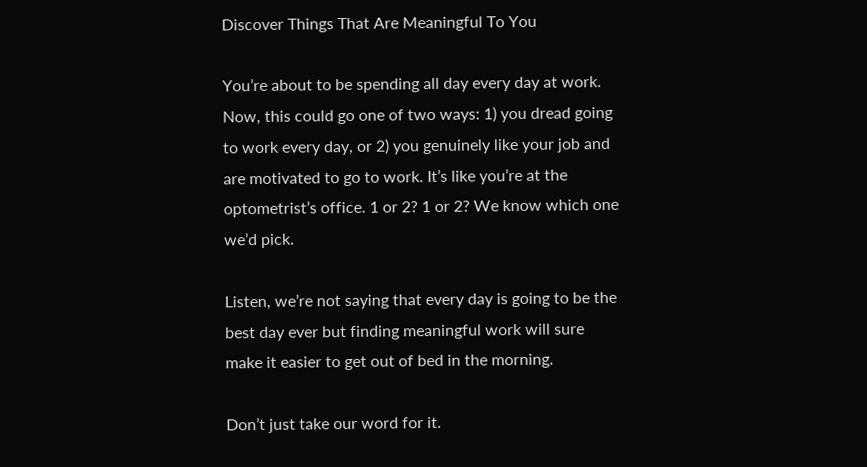Discover Things That Are Meaningful To You

You’re about to be spending all day every day at work. Now, this could go one of two ways: 1) you dread going to work every day, or 2) you genuinely like your job and are motivated to go to work. It’s like you’re at the optometrist’s office. 1 or 2? 1 or 2? We know which one we’d pick.

Listen, we’re not saying that every day is going to be the best day ever but finding meaningful work will sure make it easier to get out of bed in the morning.

Don’t just take our word for it.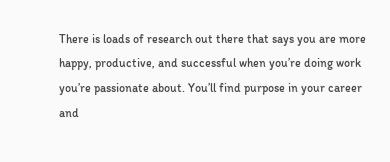There is loads of research out there that says you are more happy, productive, and successful when you’re doing work you’re passionate about. You’ll find purpose in your career and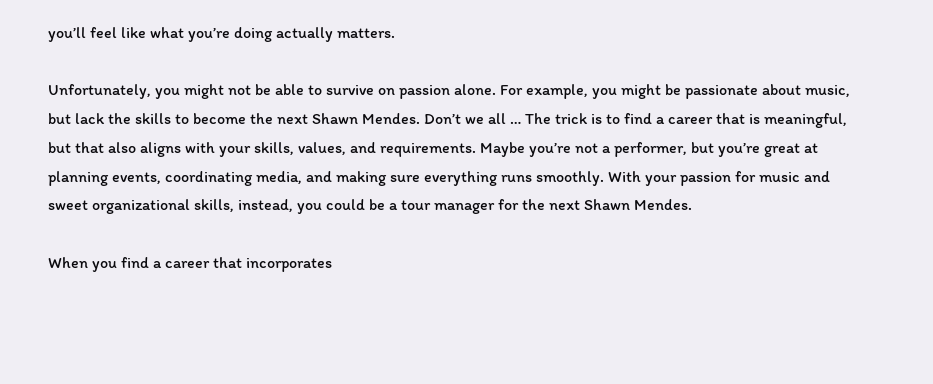you’ll feel like what you’re doing actually matters.

Unfortunately, you might not be able to survive on passion alone. For example, you might be passionate about music, but lack the skills to become the next Shawn Mendes. Don’t we all … The trick is to find a career that is meaningful, but that also aligns with your skills, values, and requirements. Maybe you’re not a performer, but you’re great at planning events, coordinating media, and making sure everything runs smoothly. With your passion for music and sweet organizational skills, instead, you could be a tour manager for the next Shawn Mendes.

When you find a career that incorporates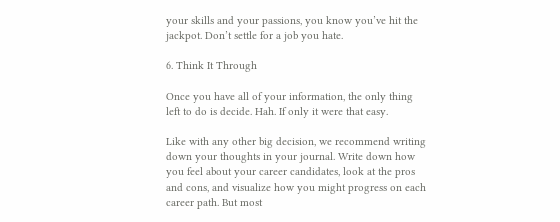your skills and your passions, you know you’ve hit the jackpot. Don’t settle for a job you hate.

6. Think It Through

Once you have all of your information, the only thing left to do is decide. Hah. If only it were that easy.

Like with any other big decision, we recommend writing down your thoughts in your journal. Write down how you feel about your career candidates, look at the pros and cons, and visualize how you might progress on each career path. But most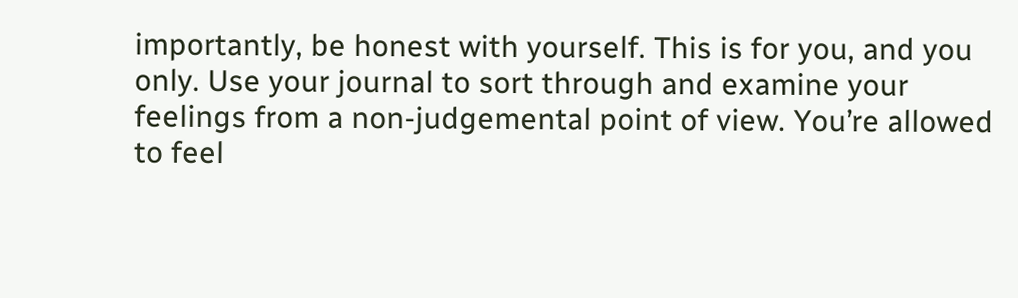importantly, be honest with yourself. This is for you, and you only. Use your journal to sort through and examine your feelings from a non-judgemental point of view. You’re allowed to feel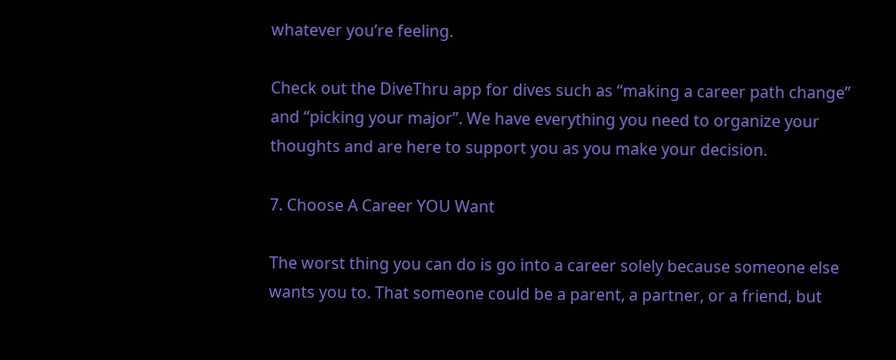whatever you’re feeling.

Check out the DiveThru app for dives such as “making a career path change” and “picking your major”. We have everything you need to organize your thoughts and are here to support you as you make your decision.

7. Choose A Career YOU Want

The worst thing you can do is go into a career solely because someone else wants you to. That someone could be a parent, a partner, or a friend, but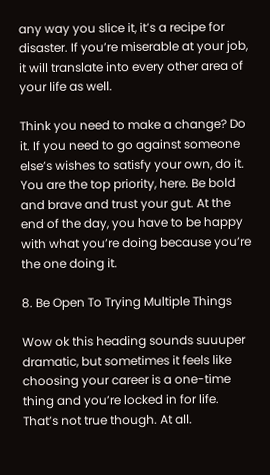any way you slice it, it’s a recipe for disaster. If you’re miserable at your job, it will translate into every other area of your life as well.

Think you need to make a change? Do it. If you need to go against someone else’s wishes to satisfy your own, do it. You are the top priority, here. Be bold and brave and trust your gut. At the end of the day, you have to be happy with what you’re doing because you’re the one doing it.

8. Be Open To Trying Multiple Things

Wow ok this heading sounds suuuper dramatic, but sometimes it feels like choosing your career is a one-time thing and you’re locked in for life. That’s not true though. At all.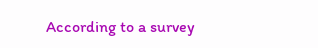According to a survey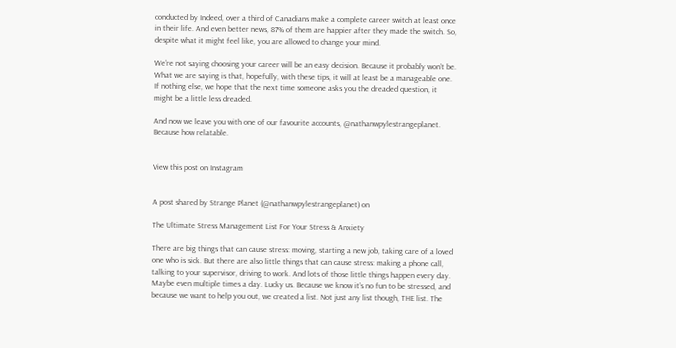conducted by Indeed, over a third of Canadians make a complete career switch at least once in their life. And even better news, 87% of them are happier after they made the switch. So, despite what it might feel like, you are allowed to change your mind.

We’re not saying choosing your career will be an easy decision. Because it probably won’t be. What we are saying is that, hopefully, with these tips, it will at least be a manageable one. If nothing else, we hope that the next time someone asks you the dreaded question, it might be a little less dreaded.

And now we leave you with one of our favourite accounts, @nathanwpylestrangeplanet. Because how relatable.


View this post on Instagram


A post shared by Strange Planet (@nathanwpylestrangeplanet) on

The Ultimate Stress Management List For Your Stress & Anxiety

There are big things that can cause stress: moving, starting a new job, taking care of a loved one who is sick. But there are also little things that can cause stress: making a phone call, talking to your supervisor, driving to work. And lots of those little things happen every day. Maybe even multiple times a day. Lucky us. Because we know it’s no fun to be stressed, and because we want to help you out, we created a list. Not just any list though, THE list. The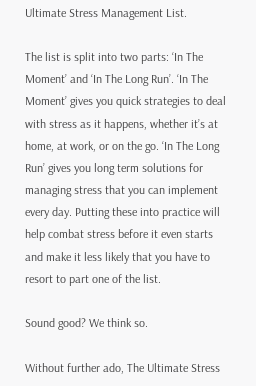Ultimate Stress Management List.

The list is split into two parts: ‘In The Moment’ and ‘In The Long Run’. ‘In The Moment’ gives you quick strategies to deal with stress as it happens, whether it’s at home, at work, or on the go. ‘In The Long Run’ gives you long term solutions for managing stress that you can implement every day. Putting these into practice will help combat stress before it even starts and make it less likely that you have to resort to part one of the list.

Sound good? We think so.

Without further ado, The Ultimate Stress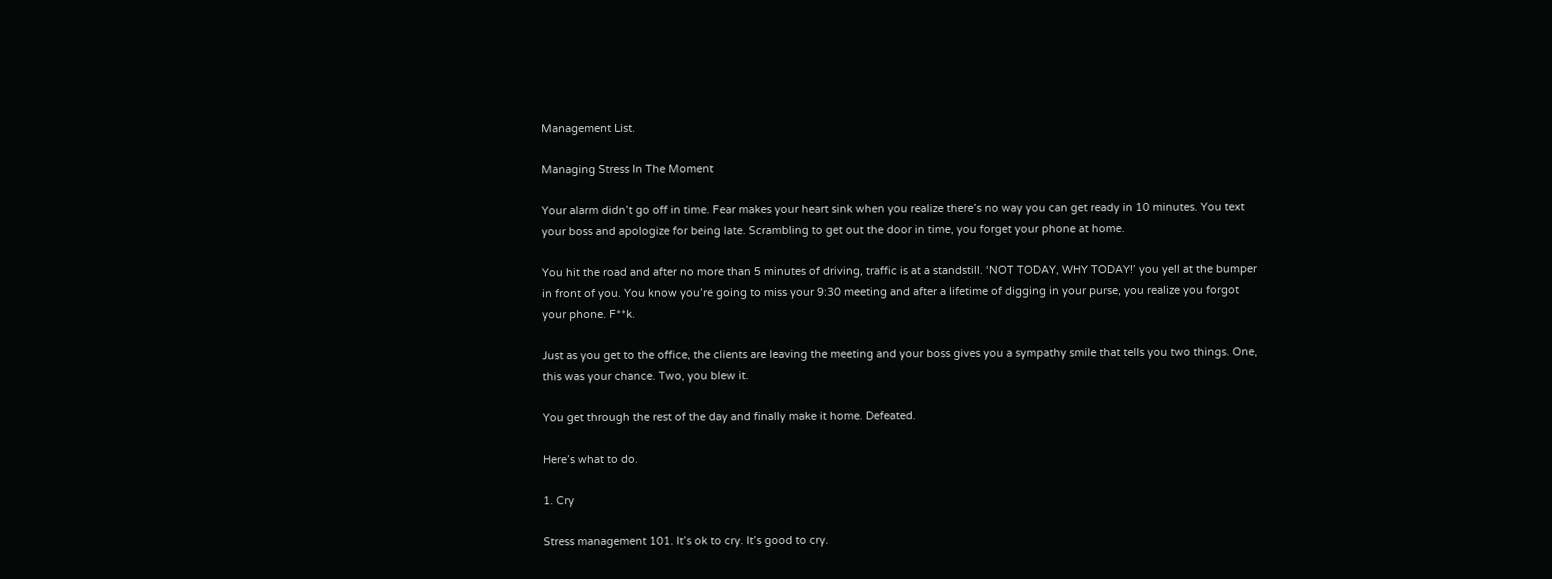Management List.

Managing Stress In The Moment

Your alarm didn’t go off in time. Fear makes your heart sink when you realize there’s no way you can get ready in 10 minutes. You text your boss and apologize for being late. Scrambling to get out the door in time, you forget your phone at home.

You hit the road and after no more than 5 minutes of driving, traffic is at a standstill. ‘NOT TODAY, WHY TODAY!’ you yell at the bumper in front of you. You know you’re going to miss your 9:30 meeting and after a lifetime of digging in your purse, you realize you forgot your phone. F**k.

Just as you get to the office, the clients are leaving the meeting and your boss gives you a sympathy smile that tells you two things. One, this was your chance. Two, you blew it.

You get through the rest of the day and finally make it home. Defeated.

Here’s what to do.

1. Cry

Stress management 101. It’s ok to cry. It’s good to cry.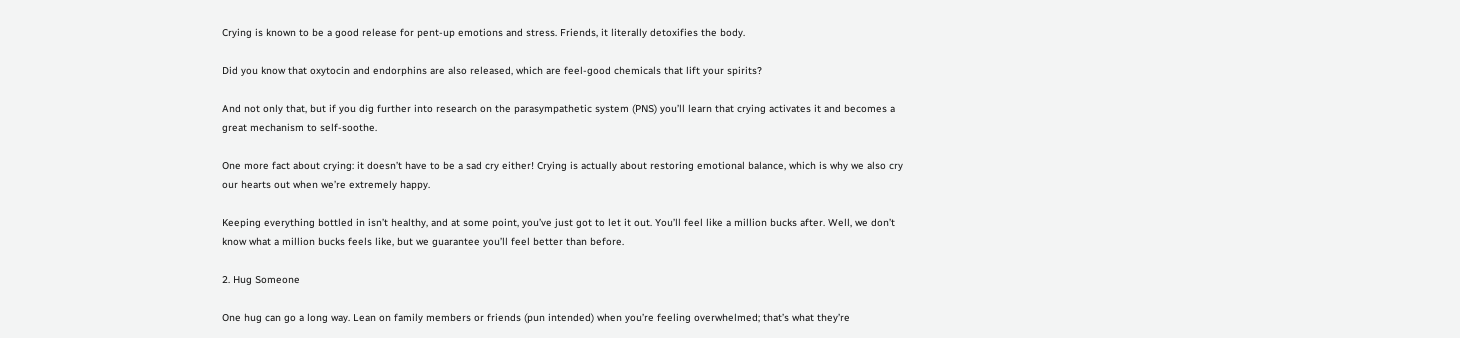Crying is known to be a good release for pent-up emotions and stress. Friends, it literally detoxifies the body.

Did you know that oxytocin and endorphins are also released, which are feel-good chemicals that lift your spirits?

And not only that, but if you dig further into research on the parasympathetic system (PNS) you’ll learn that crying activates it and becomes a great mechanism to self-soothe.

One more fact about crying: it doesn’t have to be a sad cry either! Crying is actually about restoring emotional balance, which is why we also cry our hearts out when we’re extremely happy.

Keeping everything bottled in isn’t healthy, and at some point, you’ve just got to let it out. You’ll feel like a million bucks after. Well, we don’t know what a million bucks feels like, but we guarantee you’ll feel better than before.

2. Hug Someone

One hug can go a long way. Lean on family members or friends (pun intended) when you’re feeling overwhelmed; that’s what they’re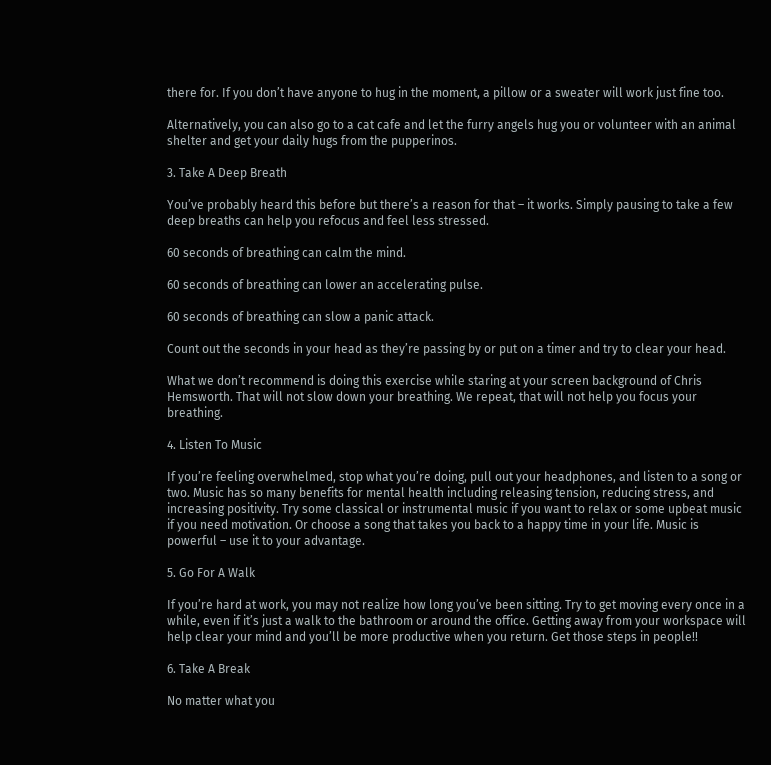there for. If you don’t have anyone to hug in the moment, a pillow or a sweater will work just fine too.

Alternatively, you can also go to a cat cafe and let the furry angels hug you or volunteer with an animal shelter and get your daily hugs from the pupperinos.

3. Take A Deep Breath

You’ve probably heard this before but there’s a reason for that – it works. Simply pausing to take a few deep breaths can help you refocus and feel less stressed.

60 seconds of breathing can calm the mind.

60 seconds of breathing can lower an accelerating pulse.

60 seconds of breathing can slow a panic attack.

Count out the seconds in your head as they’re passing by or put on a timer and try to clear your head.

What we don’t recommend is doing this exercise while staring at your screen background of Chris Hemsworth. That will not slow down your breathing. We repeat, that will not help you focus your breathing.

4. Listen To Music

If you’re feeling overwhelmed, stop what you’re doing, pull out your headphones, and listen to a song or two. Music has so many benefits for mental health including releasing tension, reducing stress, and increasing positivity. Try some classical or instrumental music if you want to relax or some upbeat music if you need motivation. Or choose a song that takes you back to a happy time in your life. Music is powerful – use it to your advantage.

5. Go For A Walk

If you’re hard at work, you may not realize how long you’ve been sitting. Try to get moving every once in a while, even if it’s just a walk to the bathroom or around the office. Getting away from your workspace will help clear your mind and you’ll be more productive when you return. Get those steps in people!!

6. Take A Break

No matter what you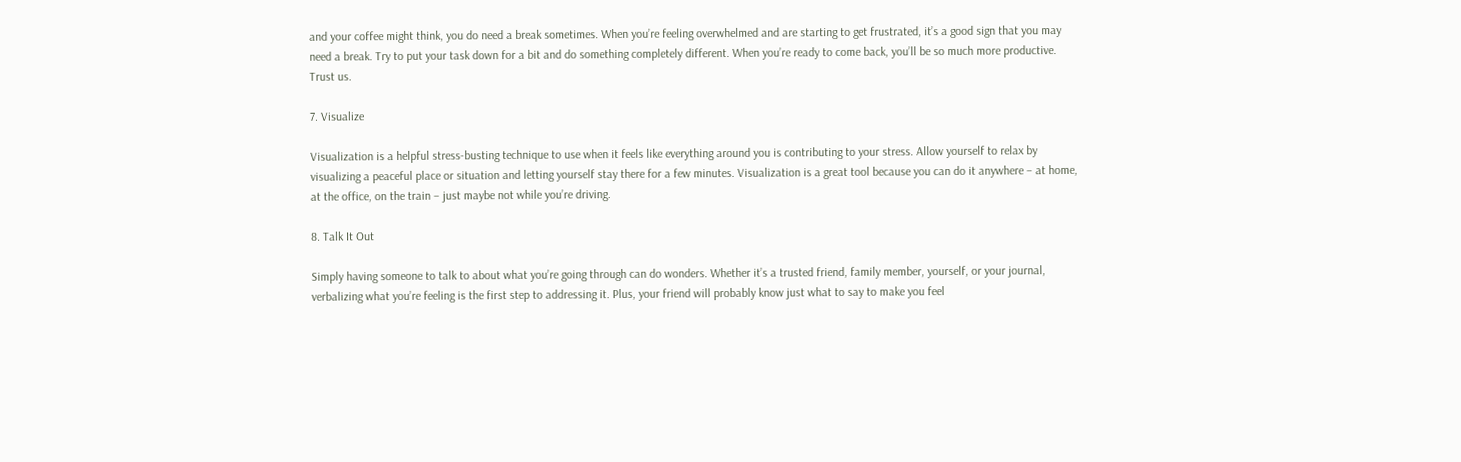and your coffee might think, you do need a break sometimes. When you’re feeling overwhelmed and are starting to get frustrated, it’s a good sign that you may need a break. Try to put your task down for a bit and do something completely different. When you’re ready to come back, you’ll be so much more productive. Trust us.

7. Visualize

Visualization is a helpful stress-busting technique to use when it feels like everything around you is contributing to your stress. Allow yourself to relax by visualizing a peaceful place or situation and letting yourself stay there for a few minutes. Visualization is a great tool because you can do it anywhere – at home, at the office, on the train – just maybe not while you’re driving.

8. Talk It Out

Simply having someone to talk to about what you’re going through can do wonders. Whether it’s a trusted friend, family member, yourself, or your journal, verbalizing what you’re feeling is the first step to addressing it. Plus, your friend will probably know just what to say to make you feel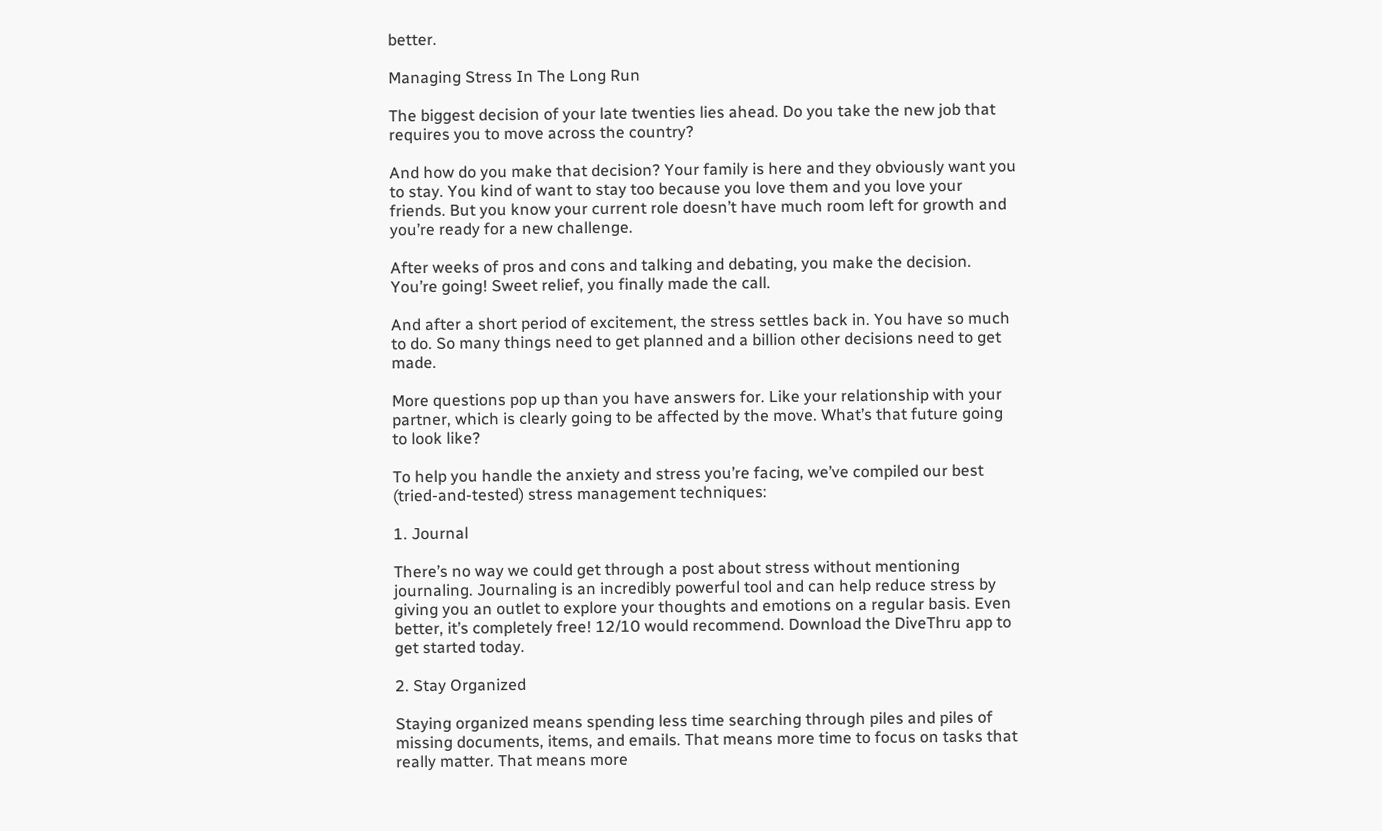better.

Managing Stress In The Long Run

The biggest decision of your late twenties lies ahead. Do you take the new job that requires you to move across the country?

And how do you make that decision? Your family is here and they obviously want you to stay. You kind of want to stay too because you love them and you love your friends. But you know your current role doesn’t have much room left for growth and you’re ready for a new challenge.

After weeks of pros and cons and talking and debating, you make the decision. You’re going! Sweet relief, you finally made the call.

And after a short period of excitement, the stress settles back in. You have so much to do. So many things need to get planned and a billion other decisions need to get made.

More questions pop up than you have answers for. Like your relationship with your partner, which is clearly going to be affected by the move. What’s that future going to look like?

To help you handle the anxiety and stress you’re facing, we’ve compiled our best (tried-and-tested) stress management techniques:

1. Journal

There’s no way we could get through a post about stress without mentioning journaling. Journaling is an incredibly powerful tool and can help reduce stress by giving you an outlet to explore your thoughts and emotions on a regular basis. Even better, it’s completely free! 12/10 would recommend. Download the DiveThru app to get started today.

2. Stay Organized

Staying organized means spending less time searching through piles and piles of missing documents, items, and emails. That means more time to focus on tasks that really matter. That means more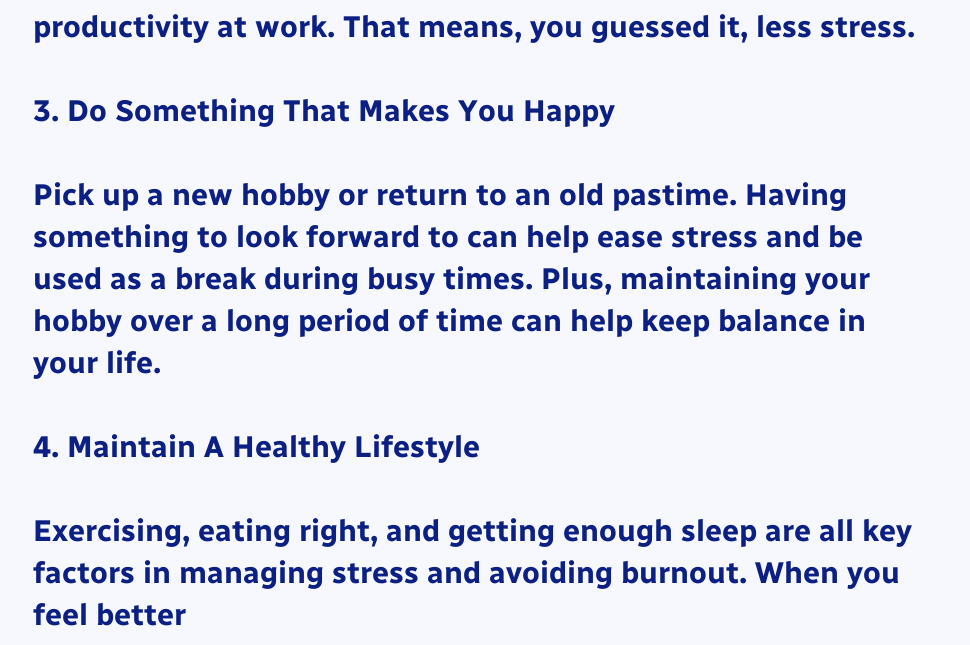productivity at work. That means, you guessed it, less stress.

3. Do Something That Makes You Happy

Pick up a new hobby or return to an old pastime. Having something to look forward to can help ease stress and be used as a break during busy times. Plus, maintaining your hobby over a long period of time can help keep balance in your life.

4. Maintain A Healthy Lifestyle

Exercising, eating right, and getting enough sleep are all key factors in managing stress and avoiding burnout. When you feel better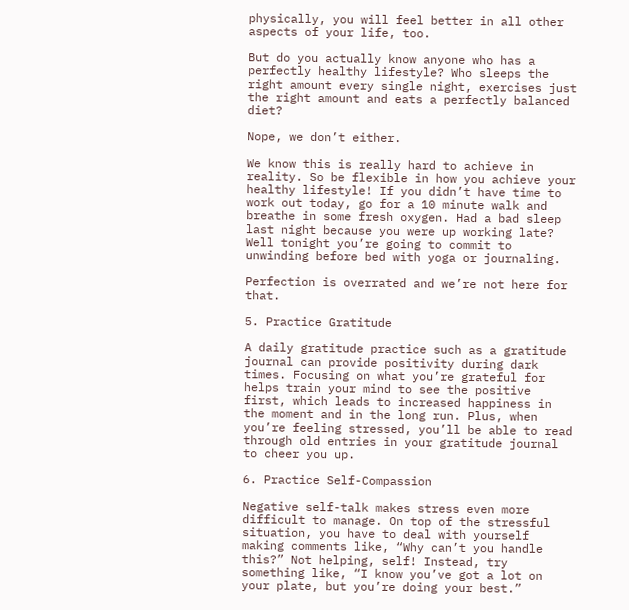physically, you will feel better in all other aspects of your life, too.

But do you actually know anyone who has a perfectly healthy lifestyle? Who sleeps the right amount every single night, exercises just the right amount and eats a perfectly balanced diet?

Nope, we don’t either.

We know this is really hard to achieve in reality. So be flexible in how you achieve your healthy lifestyle! If you didn’t have time to work out today, go for a 10 minute walk and breathe in some fresh oxygen. Had a bad sleep last night because you were up working late? Well tonight you’re going to commit to unwinding before bed with yoga or journaling.

Perfection is overrated and we’re not here for that.

5. Practice Gratitude

A daily gratitude practice such as a gratitude journal can provide positivity during dark times. Focusing on what you’re grateful for helps train your mind to see the positive first, which leads to increased happiness in the moment and in the long run. Plus, when you’re feeling stressed, you’ll be able to read through old entries in your gratitude journal to cheer you up.

6. Practice Self-Compassion

Negative self-talk makes stress even more difficult to manage. On top of the stressful situation, you have to deal with yourself making comments like, “Why can’t you handle this?” Not helping, self! Instead, try something like, “I know you’ve got a lot on your plate, but you’re doing your best.”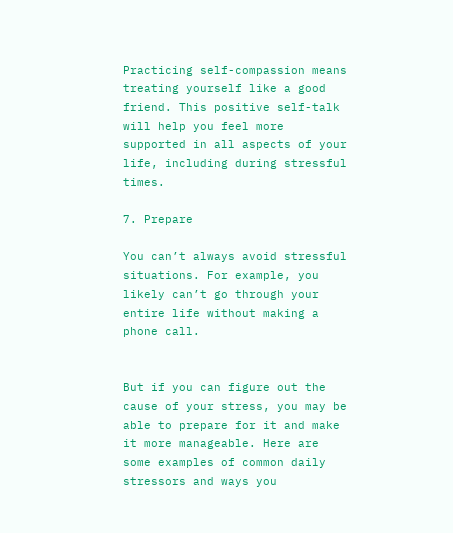Practicing self-compassion means treating yourself like a good friend. This positive self-talk will help you feel more supported in all aspects of your life, including during stressful times.

7. Prepare

You can’t always avoid stressful situations. For example, you likely can’t go through your entire life without making a phone call.


But if you can figure out the cause of your stress, you may be able to prepare for it and make it more manageable. Here are some examples of common daily stressors and ways you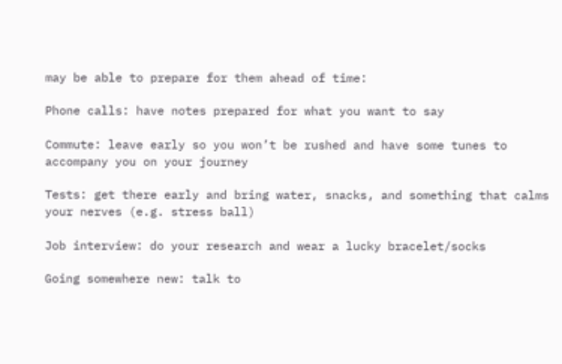may be able to prepare for them ahead of time:

Phone calls: have notes prepared for what you want to say

Commute: leave early so you won’t be rushed and have some tunes to accompany you on your journey

Tests: get there early and bring water, snacks, and something that calms your nerves (e.g. stress ball)

Job interview: do your research and wear a lucky bracelet/socks

Going somewhere new: talk to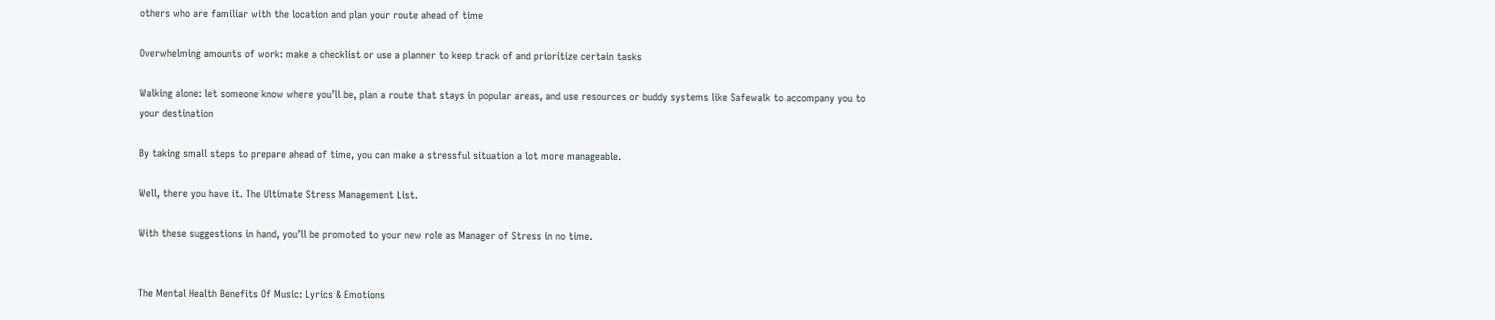others who are familiar with the location and plan your route ahead of time

Overwhelming amounts of work: make a checklist or use a planner to keep track of and prioritize certain tasks

Walking alone: let someone know where you’ll be, plan a route that stays in popular areas, and use resources or buddy systems like Safewalk to accompany you to your destination

By taking small steps to prepare ahead of time, you can make a stressful situation a lot more manageable.

Well, there you have it. The Ultimate Stress Management List.

With these suggestions in hand, you’ll be promoted to your new role as Manager of Stress in no time.


The Mental Health Benefits Of Music: Lyrics & Emotions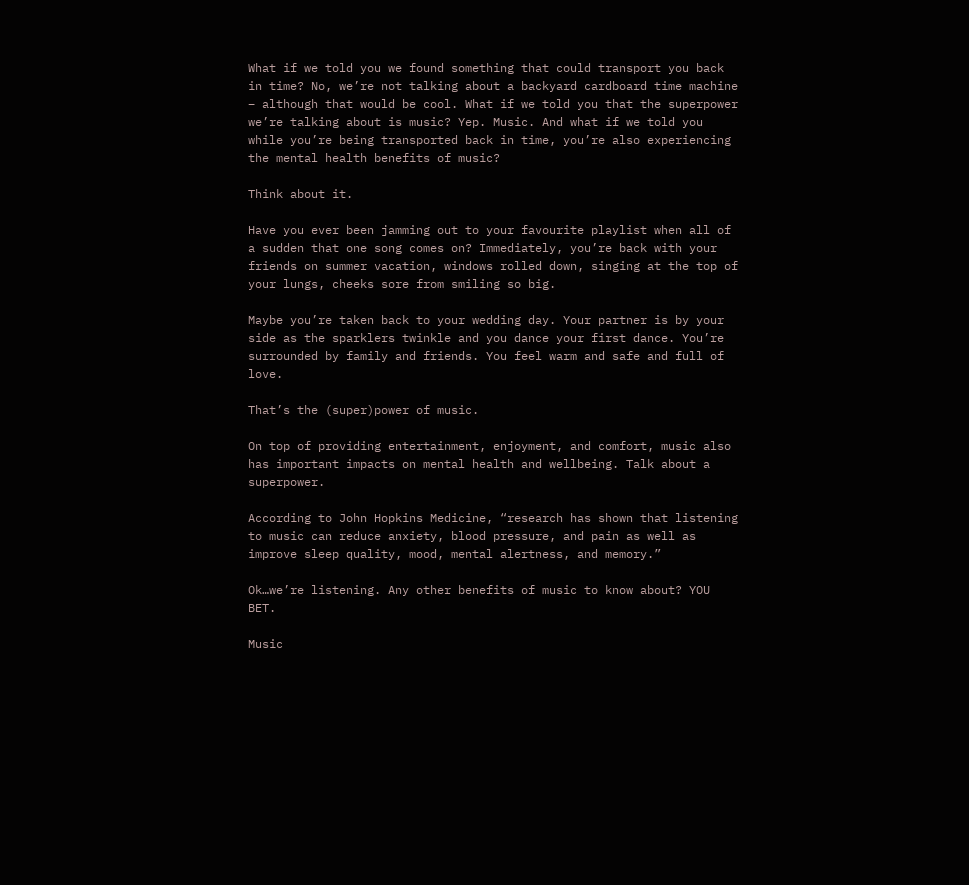What if we told you we found something that could transport you back in time? No, we’re not talking about a backyard cardboard time machine – although that would be cool. What if we told you that the superpower we’re talking about is music? Yep. Music. And what if we told you while you’re being transported back in time, you’re also experiencing the mental health benefits of music?

Think about it.

Have you ever been jamming out to your favourite playlist when all of a sudden that one song comes on? Immediately, you’re back with your friends on summer vacation, windows rolled down, singing at the top of your lungs, cheeks sore from smiling so big.

Maybe you’re taken back to your wedding day. Your partner is by your side as the sparklers twinkle and you dance your first dance. You’re surrounded by family and friends. You feel warm and safe and full of love.

That’s the (super)power of music.

On top of providing entertainment, enjoyment, and comfort, music also has important impacts on mental health and wellbeing. Talk about a superpower.

According to John Hopkins Medicine, “research has shown that listening to music can reduce anxiety, blood pressure, and pain as well as improve sleep quality, mood, mental alertness, and memory.”

Ok…we’re listening. Any other benefits of music to know about? YOU BET.

Music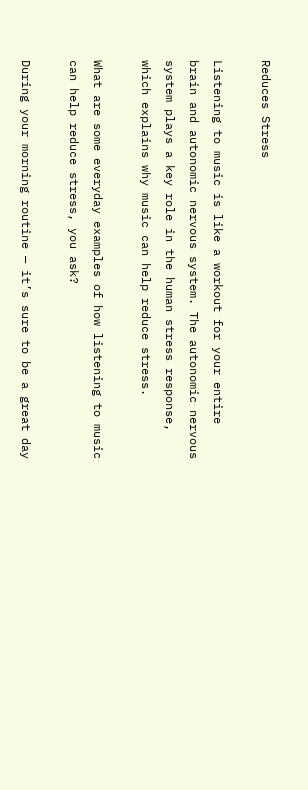Reduces Stress

Listening to music is like a workout for your entire brain and autonomic nervous system. The autonomic nervous system plays a key role in the human stress response, which explains why music can help reduce stress.

What are some everyday examples of how listening to music can help reduce stress, you ask?

During your morning routine — it’s sure to be a great day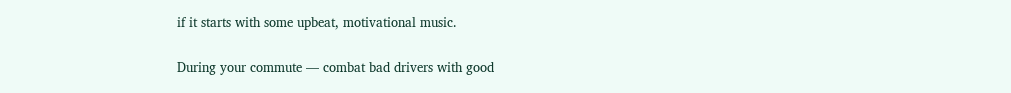if it starts with some upbeat, motivational music.

During your commute — combat bad drivers with good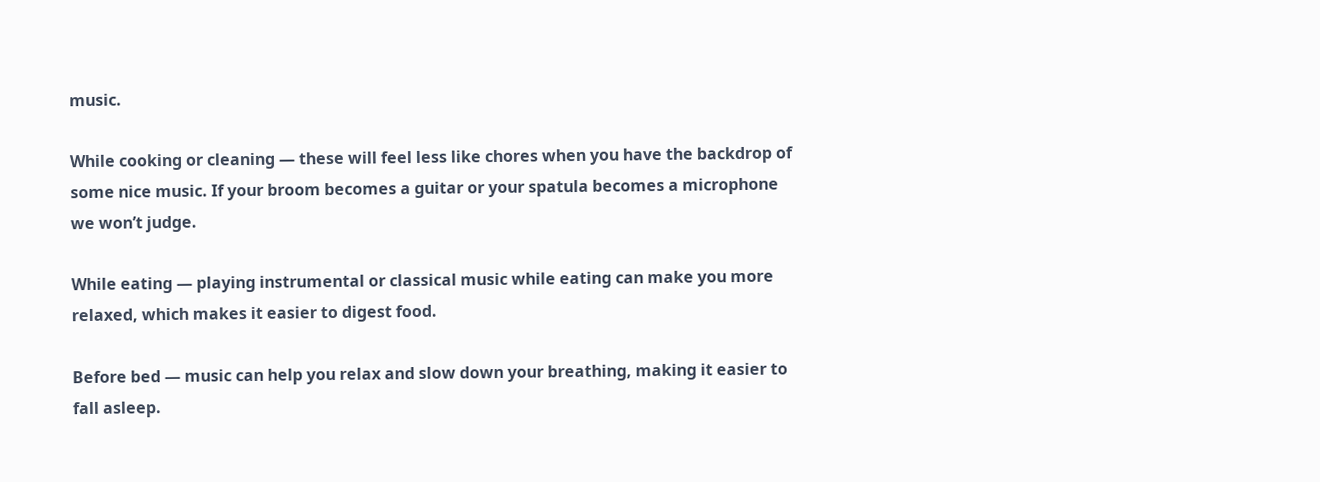music.

While cooking or cleaning — these will feel less like chores when you have the backdrop of some nice music. If your broom becomes a guitar or your spatula becomes a microphone we won’t judge.

While eating — playing instrumental or classical music while eating can make you more relaxed, which makes it easier to digest food.

Before bed — music can help you relax and slow down your breathing, making it easier to fall asleep.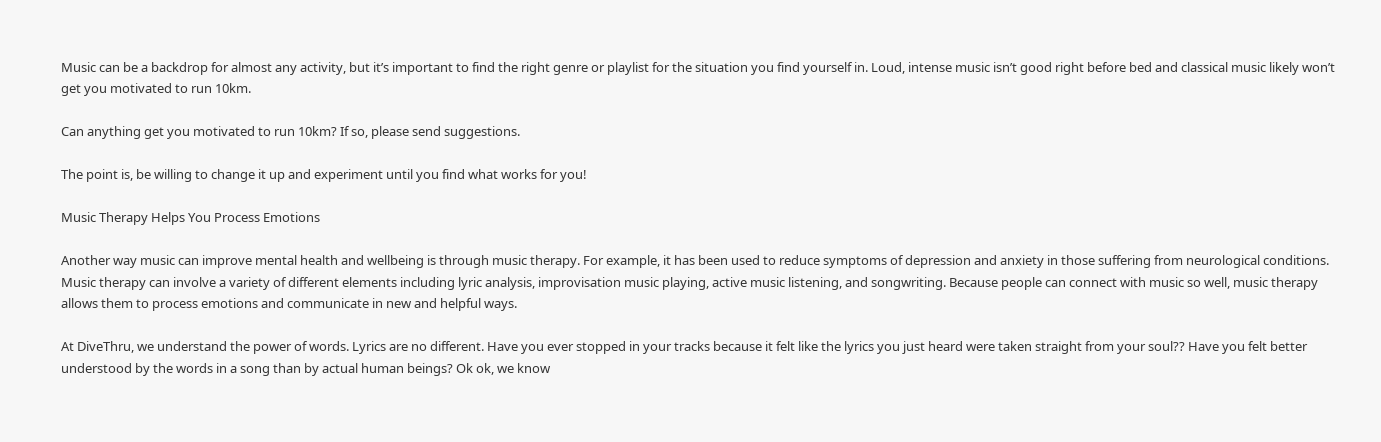Music can be a backdrop for almost any activity, but it’s important to find the right genre or playlist for the situation you find yourself in. Loud, intense music isn’t good right before bed and classical music likely won’t get you motivated to run 10km.

Can anything get you motivated to run 10km? If so, please send suggestions.

The point is, be willing to change it up and experiment until you find what works for you!

Music Therapy Helps You Process Emotions

Another way music can improve mental health and wellbeing is through music therapy. For example, it has been used to reduce symptoms of depression and anxiety in those suffering from neurological conditions. Music therapy can involve a variety of different elements including lyric analysis, improvisation music playing, active music listening, and songwriting. Because people can connect with music so well, music therapy allows them to process emotions and communicate in new and helpful ways.

At DiveThru, we understand the power of words. Lyrics are no different. Have you ever stopped in your tracks because it felt like the lyrics you just heard were taken straight from your soul?? Have you felt better understood by the words in a song than by actual human beings? Ok ok, we know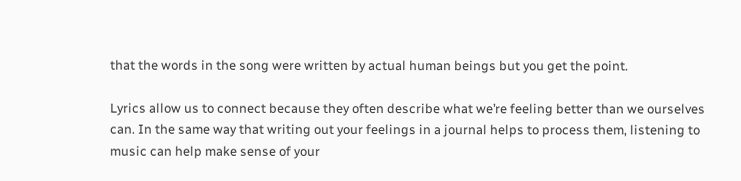that the words in the song were written by actual human beings but you get the point.

Lyrics allow us to connect because they often describe what we’re feeling better than we ourselves can. In the same way that writing out your feelings in a journal helps to process them, listening to music can help make sense of your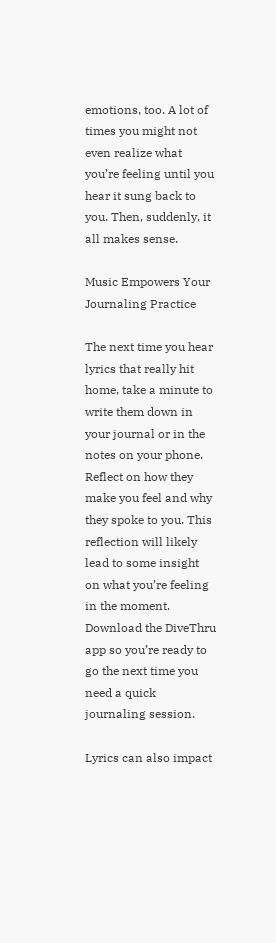emotions, too. A lot of times you might not even realize what you’re feeling until you hear it sung back to you. Then, suddenly, it all makes sense.

Music Empowers Your Journaling Practice

The next time you hear lyrics that really hit home, take a minute to write them down in your journal or in the notes on your phone. Reflect on how they make you feel and why they spoke to you. This reflection will likely lead to some insight on what you’re feeling in the moment. Download the DiveThru app so you’re ready to go the next time you need a quick journaling session.

Lyrics can also impact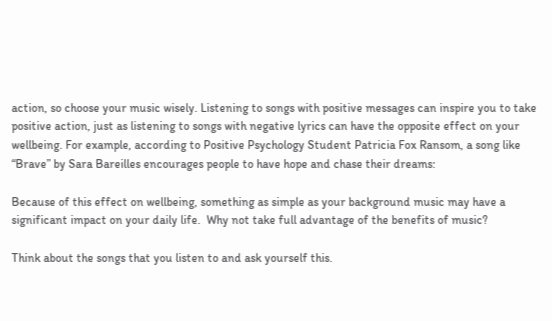action, so choose your music wisely. Listening to songs with positive messages can inspire you to take positive action, just as listening to songs with negative lyrics can have the opposite effect on your wellbeing. For example, according to Positive Psychology Student Patricia Fox Ransom, a song like “Brave” by Sara Bareilles encourages people to have hope and chase their dreams:

Because of this effect on wellbeing, something as simple as your background music may have a significant impact on your daily life.  Why not take full advantage of the benefits of music?

Think about the songs that you listen to and ask yourself this.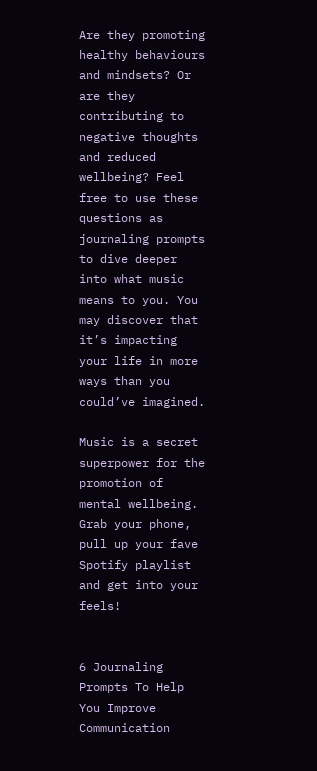Are they promoting healthy behaviours and mindsets? Or are they contributing to negative thoughts and reduced wellbeing? Feel free to use these questions as journaling prompts to dive deeper into what music means to you. You may discover that it’s impacting your life in more ways than you could’ve imagined.

Music is a secret superpower for the promotion of mental wellbeing. Grab your phone, pull up your fave Spotify playlist and get into your feels!


6 Journaling Prompts To Help You Improve Communication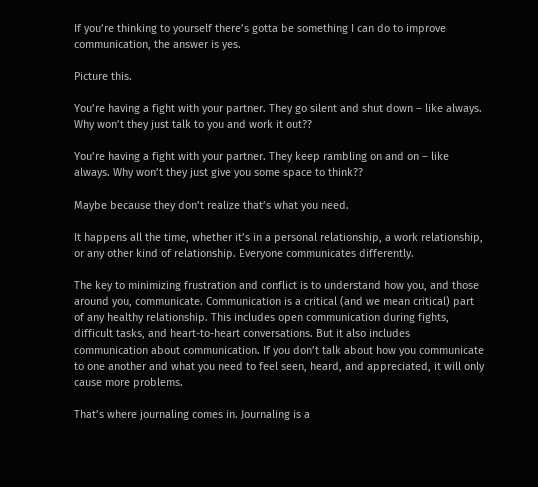If you’re thinking to yourself there’s gotta be something I can do to improve communication, the answer is yes.

Picture this.

You’re having a fight with your partner. They go silent and shut down – like always. Why won’t they just talk to you and work it out??

You’re having a fight with your partner. They keep rambling on and on – like always. Why won’t they just give you some space to think??

Maybe because they don’t realize that’s what you need.

It happens all the time, whether it’s in a personal relationship, a work relationship, or any other kind of relationship. Everyone communicates differently.

The key to minimizing frustration and conflict is to understand how you, and those around you, communicate. Communication is a critical (and we mean critical) part of any healthy relationship. This includes open communication during fights, difficult tasks, and heart-to-heart conversations. But it also includes communication about communication. If you don’t talk about how you communicate to one another and what you need to feel seen, heard, and appreciated, it will only cause more problems.

That’s where journaling comes in. Journaling is a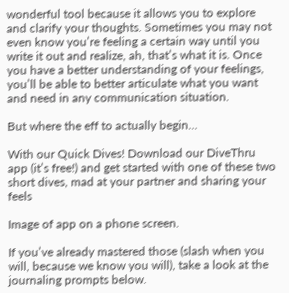wonderful tool because it allows you to explore and clarify your thoughts. Sometimes you may not even know you’re feeling a certain way until you write it out and realize, ah, that’s what it is. Once you have a better understanding of your feelings, you’ll be able to better articulate what you want and need in any communication situation.

But where the eff to actually begin…

With our Quick Dives! Download our DiveThru app (it’s free!) and get started with one of these two short dives, mad at your partner and sharing your feels

Image of app on a phone screen.

If you’ve already mastered those (slash when you will, because we know you will), take a look at the journaling prompts below.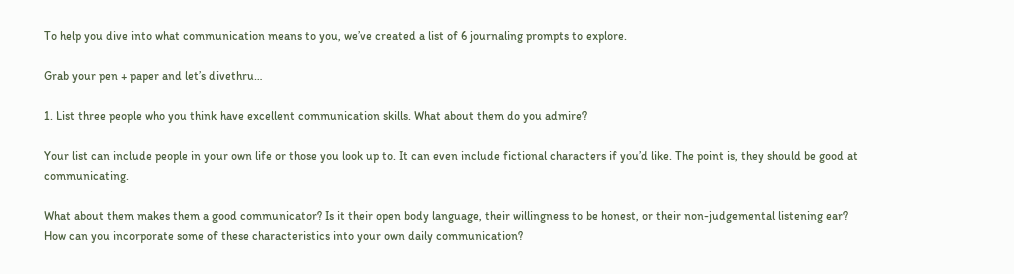To help you dive into what communication means to you, we’ve created a list of 6 journaling prompts to explore.

Grab your pen + paper and let’s divethru…

1. List three people who you think have excellent communication skills. What about them do you admire?

Your list can include people in your own life or those you look up to. It can even include fictional characters if you’d like. The point is, they should be good at communicating.

What about them makes them a good communicator? Is it their open body language, their willingness to be honest, or their non-judgemental listening ear? How can you incorporate some of these characteristics into your own daily communication?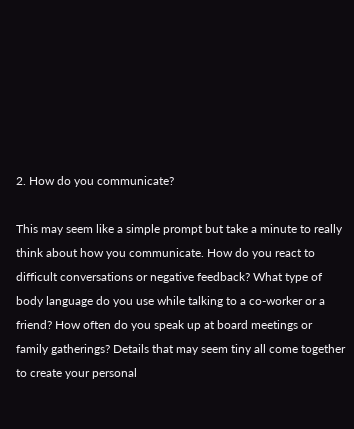2. How do you communicate?

This may seem like a simple prompt but take a minute to really think about how you communicate. How do you react to difficult conversations or negative feedback? What type of body language do you use while talking to a co-worker or a friend? How often do you speak up at board meetings or family gatherings? Details that may seem tiny all come together to create your personal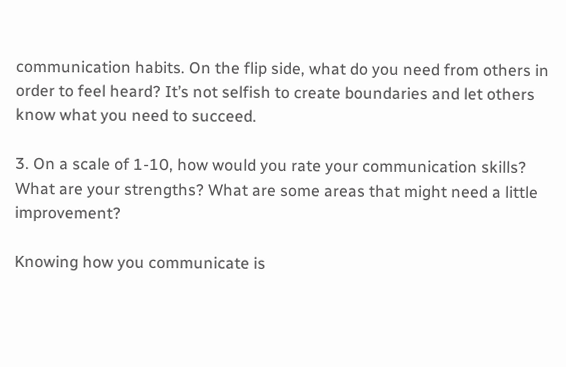communication habits. On the flip side, what do you need from others in order to feel heard? It’s not selfish to create boundaries and let others know what you need to succeed.

3. On a scale of 1-10, how would you rate your communication skills? What are your strengths? What are some areas that might need a little improvement?

Knowing how you communicate is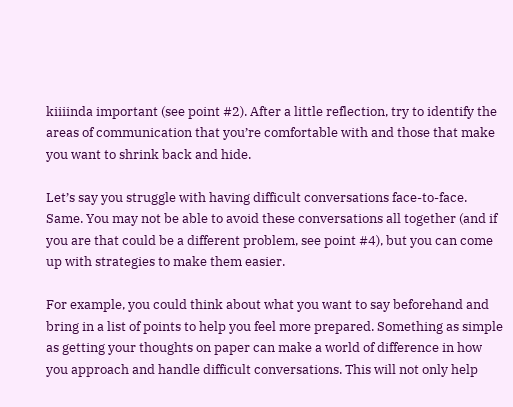kiiiinda important (see point #2). After a little reflection, try to identify the areas of communication that you’re comfortable with and those that make you want to shrink back and hide.

Let’s say you struggle with having difficult conversations face-to-face. Same. You may not be able to avoid these conversations all together (and if you are that could be a different problem, see point #4), but you can come up with strategies to make them easier.

For example, you could think about what you want to say beforehand and bring in a list of points to help you feel more prepared. Something as simple as getting your thoughts on paper can make a world of difference in how you approach and handle difficult conversations. This will not only help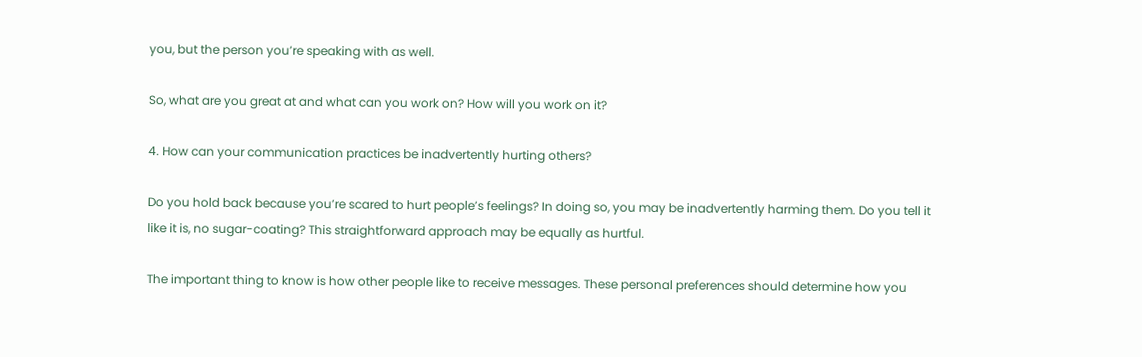you, but the person you’re speaking with as well.

So, what are you great at and what can you work on? How will you work on it?

4. How can your communication practices be inadvertently hurting others?

Do you hold back because you’re scared to hurt people’s feelings? In doing so, you may be inadvertently harming them. Do you tell it like it is, no sugar-coating? This straightforward approach may be equally as hurtful.

The important thing to know is how other people like to receive messages. These personal preferences should determine how you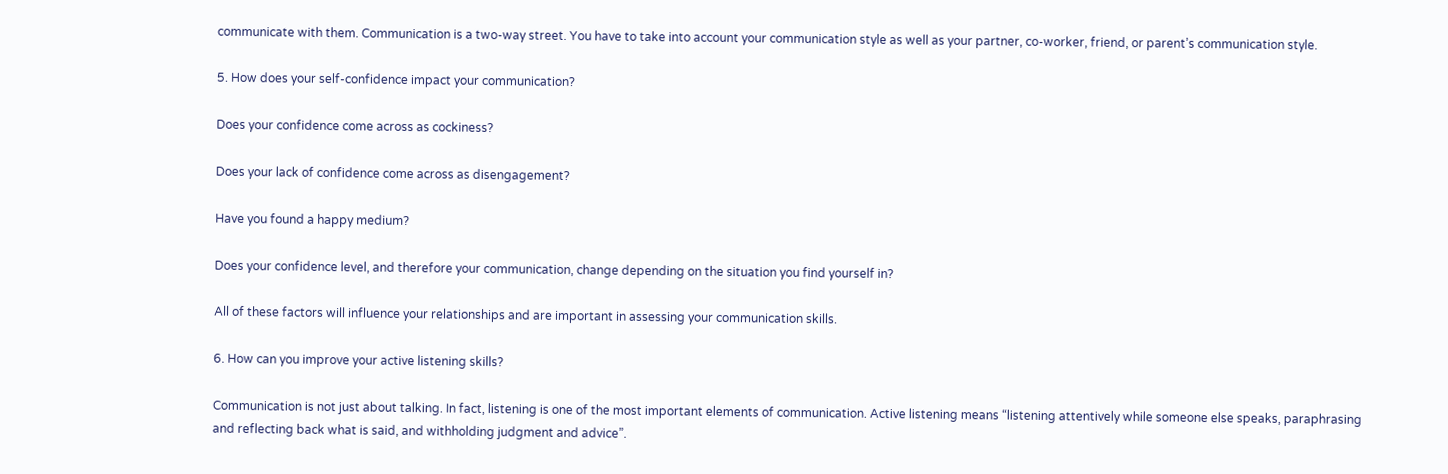communicate with them. Communication is a two-way street. You have to take into account your communication style as well as your partner, co-worker, friend, or parent’s communication style.

5. How does your self-confidence impact your communication?

Does your confidence come across as cockiness?

Does your lack of confidence come across as disengagement?

Have you found a happy medium?

Does your confidence level, and therefore your communication, change depending on the situation you find yourself in?

All of these factors will influence your relationships and are important in assessing your communication skills.

6. How can you improve your active listening skills?

Communication is not just about talking. In fact, listening is one of the most important elements of communication. Active listening means “listening attentively while someone else speaks, paraphrasing and reflecting back what is said, and withholding judgment and advice”.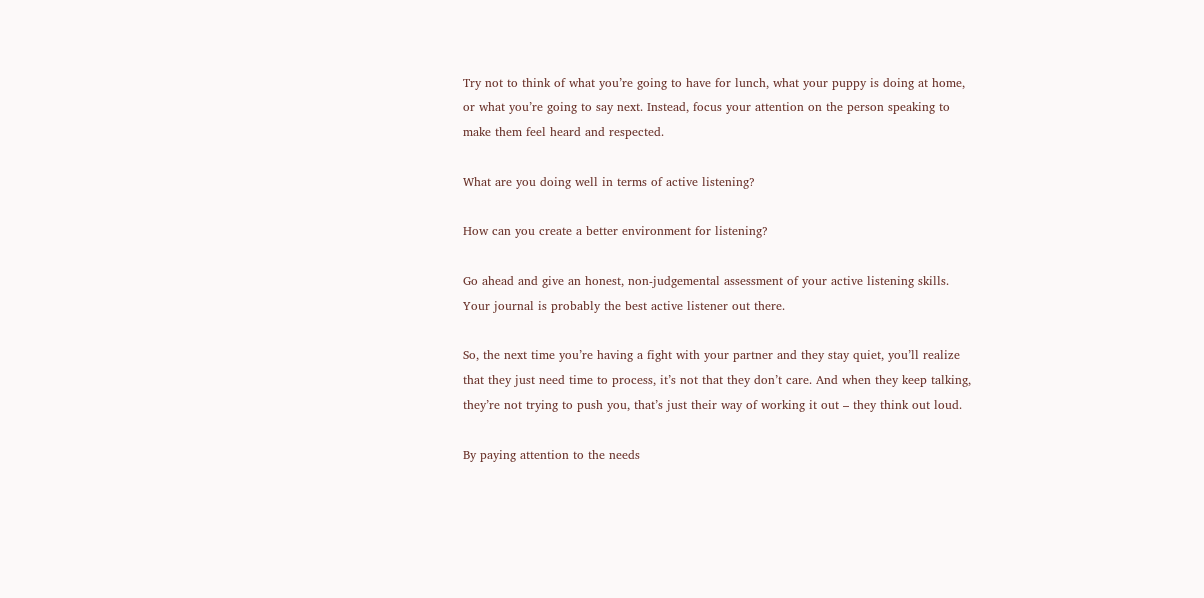Try not to think of what you’re going to have for lunch, what your puppy is doing at home, or what you’re going to say next. Instead, focus your attention on the person speaking to make them feel heard and respected.

What are you doing well in terms of active listening?

How can you create a better environment for listening?

Go ahead and give an honest, non-judgemental assessment of your active listening skills. Your journal is probably the best active listener out there.

So, the next time you’re having a fight with your partner and they stay quiet, you’ll realize that they just need time to process, it’s not that they don’t care. And when they keep talking, they’re not trying to push you, that’s just their way of working it out – they think out loud.

By paying attention to the needs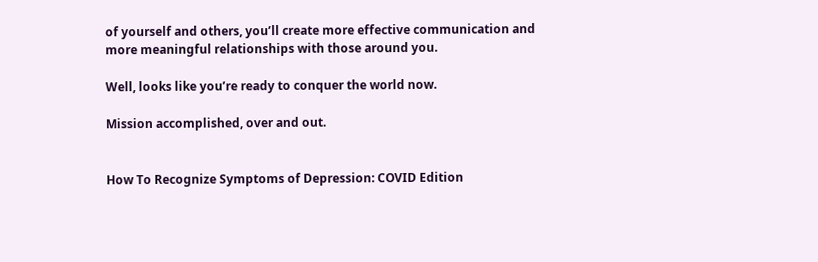of yourself and others, you’ll create more effective communication and more meaningful relationships with those around you.

Well, looks like you’re ready to conquer the world now.

Mission accomplished, over and out.


How To Recognize Symptoms of Depression: COVID Edition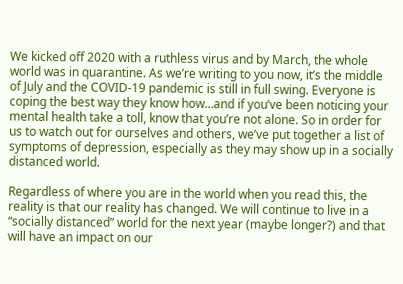We kicked off 2020 with a ruthless virus and by March, the whole world was in quarantine. As we’re writing to you now, it’s the middle of July and the COVID-19 pandemic is still in full swing. Everyone is coping the best way they know how…and if you’ve been noticing your mental health take a toll, know that you’re not alone. So in order for us to watch out for ourselves and others, we’ve put together a list of symptoms of depression, especially as they may show up in a socially distanced world.

Regardless of where you are in the world when you read this, the reality is that our reality has changed. We will continue to live in a “socially distanced” world for the next year (maybe longer?) and that will have an impact on our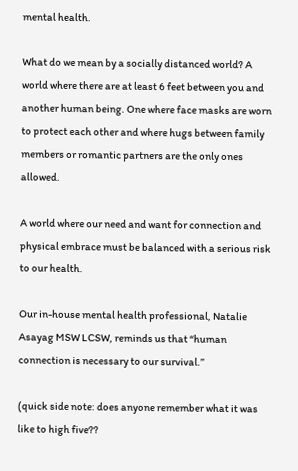mental health.

What do we mean by a socially distanced world? A world where there are at least 6 feet between you and another human being. One where face masks are worn to protect each other and where hugs between family members or romantic partners are the only ones allowed.

A world where our need and want for connection and physical embrace must be balanced with a serious risk to our health.

Our in-house mental health professional, Natalie Asayag MSW LCSW, reminds us that “human connection is necessary to our survival.”

(quick side note: does anyone remember what it was like to high five??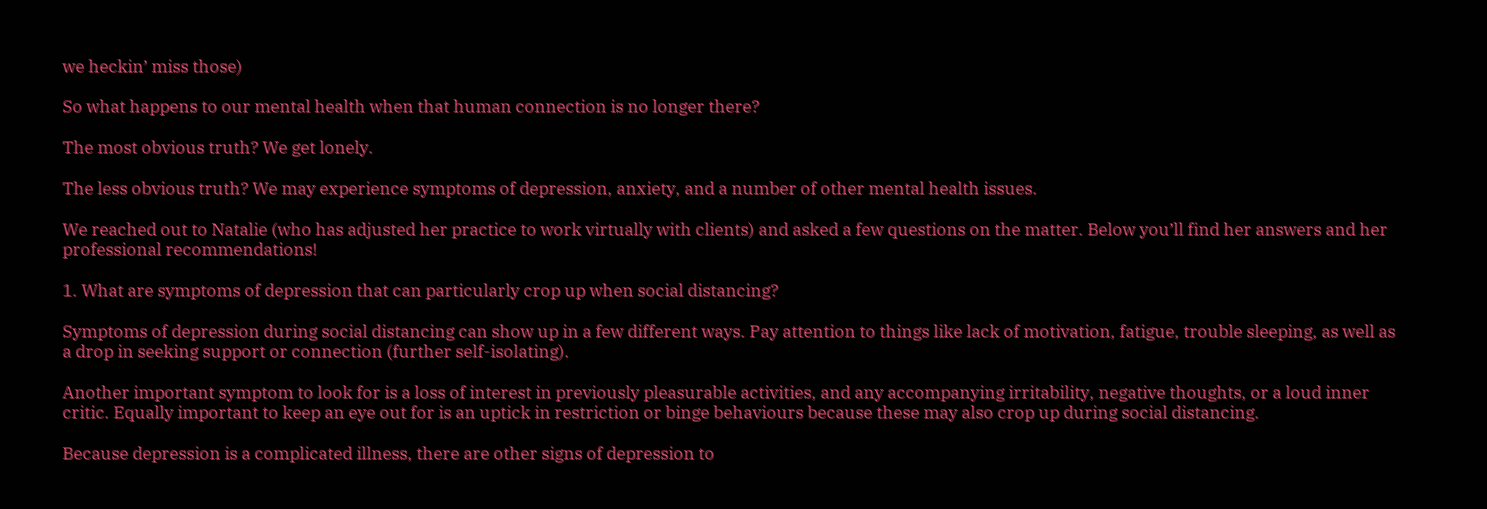we heckin’ miss those)

So what happens to our mental health when that human connection is no longer there?

The most obvious truth? We get lonely.

The less obvious truth? We may experience symptoms of depression, anxiety, and a number of other mental health issues.

We reached out to Natalie (who has adjusted her practice to work virtually with clients) and asked a few questions on the matter. Below you’ll find her answers and her professional recommendations!

1. What are symptoms of depression that can particularly crop up when social distancing?

Symptoms of depression during social distancing can show up in a few different ways. Pay attention to things like lack of motivation, fatigue, trouble sleeping, as well as a drop in seeking support or connection (further self-isolating).

Another important symptom to look for is a loss of interest in previously pleasurable activities, and any accompanying irritability, negative thoughts, or a loud inner critic. Equally important to keep an eye out for is an uptick in restriction or binge behaviours because these may also crop up during social distancing.

Because depression is a complicated illness, there are other signs of depression to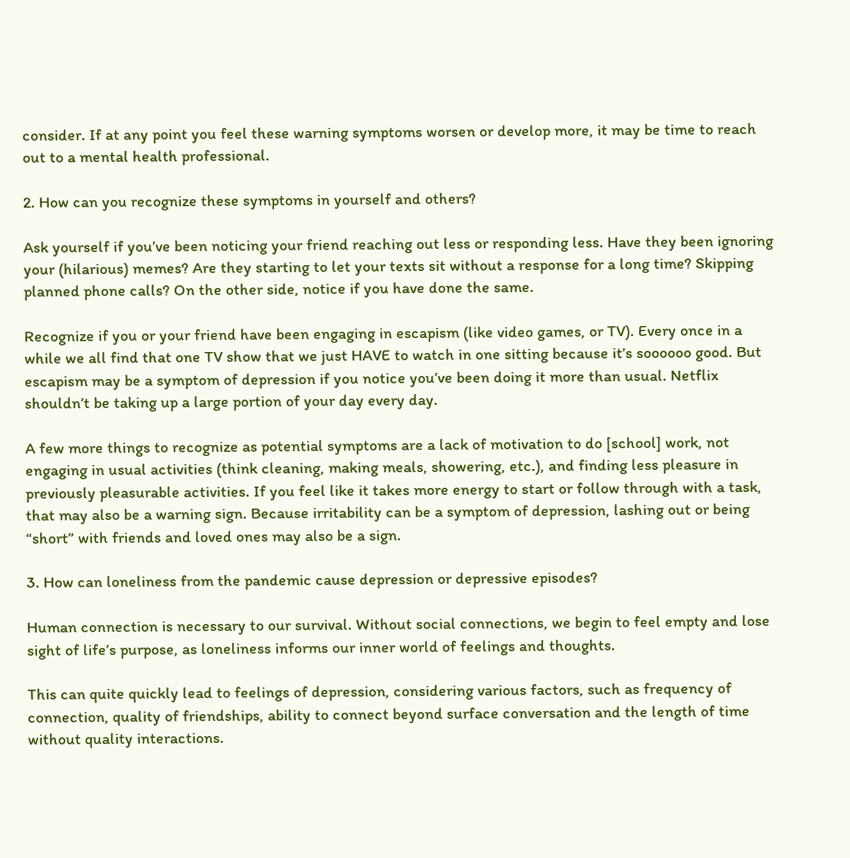consider. If at any point you feel these warning symptoms worsen or develop more, it may be time to reach out to a mental health professional.

2. How can you recognize these symptoms in yourself and others?

Ask yourself if you’ve been noticing your friend reaching out less or responding less. Have they been ignoring your (hilarious) memes? Are they starting to let your texts sit without a response for a long time? Skipping planned phone calls? On the other side, notice if you have done the same.

Recognize if you or your friend have been engaging in escapism (like video games, or TV). Every once in a while we all find that one TV show that we just HAVE to watch in one sitting because it’s soooooo good. But escapism may be a symptom of depression if you notice you’ve been doing it more than usual. Netflix shouldn’t be taking up a large portion of your day every day.

A few more things to recognize as potential symptoms are a lack of motivation to do [school] work, not engaging in usual activities (think cleaning, making meals, showering, etc.), and finding less pleasure in previously pleasurable activities. If you feel like it takes more energy to start or follow through with a task, that may also be a warning sign. Because irritability can be a symptom of depression, lashing out or being “short” with friends and loved ones may also be a sign.

3. How can loneliness from the pandemic cause depression or depressive episodes?

Human connection is necessary to our survival. Without social connections, we begin to feel empty and lose sight of life’s purpose, as loneliness informs our inner world of feelings and thoughts.

This can quite quickly lead to feelings of depression, considering various factors, such as frequency of connection, quality of friendships, ability to connect beyond surface conversation and the length of time without quality interactions.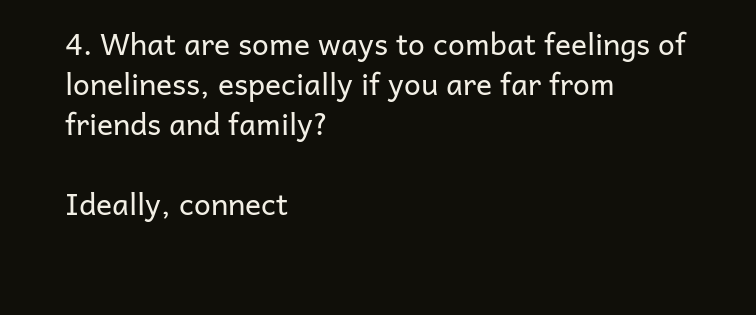4. What are some ways to combat feelings of loneliness, especially if you are far from friends and family?

Ideally, connect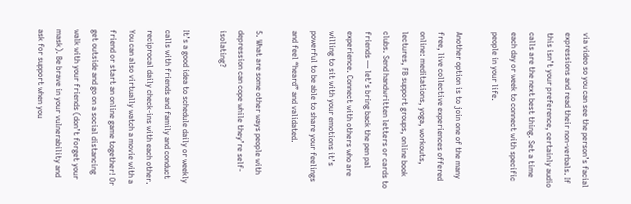via video so you can see the person’s facial expressions and read their non-verbals. If this isn’t your preference, certainly audio calls are the next best thing. Set a time each day or week to connect with specific people in your life.

Another option is to join one of the many free, live collective experiences offered online: meditations, yoga, workouts, lectures, FB support groups, online book clubs. Send handwritten letters or cards to friends — let’s bring back the pen pal experience. Connect with others who are willing to sit with your emotions it’s powerful to be able to share your feelings and feel “heard” and validated.

5. What are some other ways people with depression can cope while they’re self-isolating?

It’s a good idea to schedule daily or weekly calls with friends and family and conduct reciprocal daily check-ins with each other. You can also virtually watch a movie with a friend or start an online game together! Or get outside and go on a social distancing walk with your friends (don’t forget your mask). Be brave in your vulnerability and ask for support when you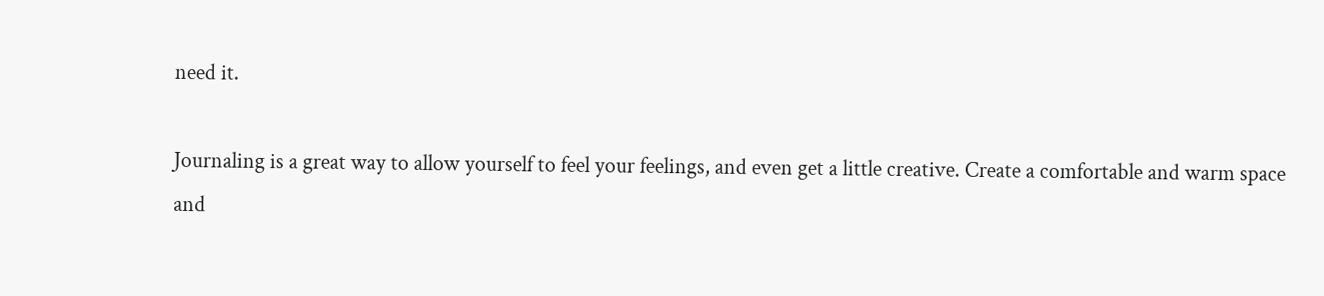need it.

Journaling is a great way to allow yourself to feel your feelings, and even get a little creative. Create a comfortable and warm space and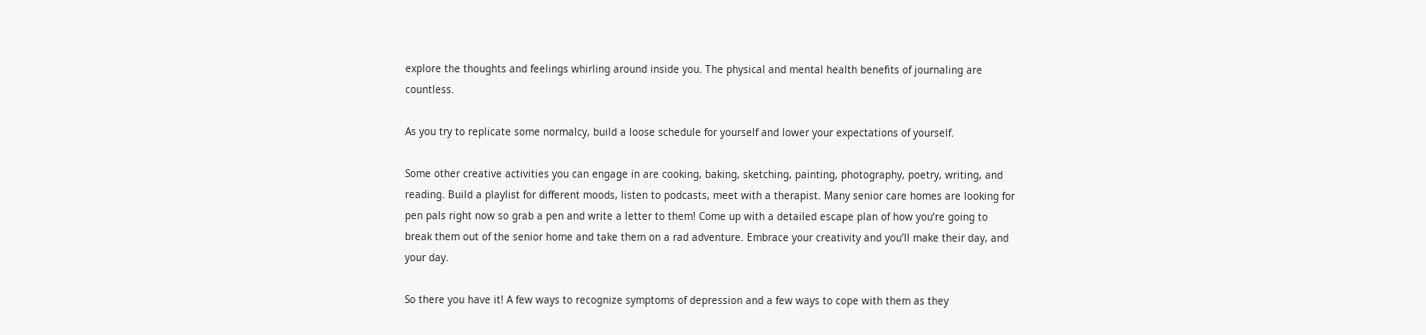explore the thoughts and feelings whirling around inside you. The physical and mental health benefits of journaling are countless.

As you try to replicate some normalcy, build a loose schedule for yourself and lower your expectations of yourself.

Some other creative activities you can engage in are cooking, baking, sketching, painting, photography, poetry, writing, and reading. Build a playlist for different moods, listen to podcasts, meet with a therapist. Many senior care homes are looking for pen pals right now so grab a pen and write a letter to them! Come up with a detailed escape plan of how you’re going to break them out of the senior home and take them on a rad adventure. Embrace your creativity and you’ll make their day, and your day.

So there you have it! A few ways to recognize symptoms of depression and a few ways to cope with them as they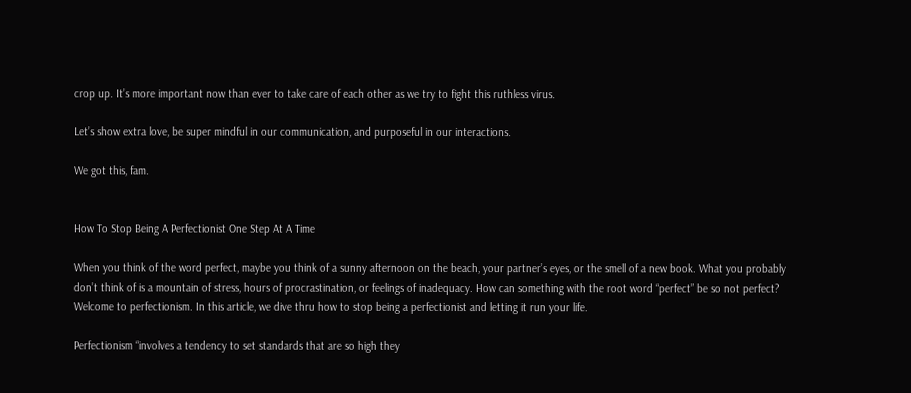crop up. It’s more important now than ever to take care of each other as we try to fight this ruthless virus.

Let’s show extra love, be super mindful in our communication, and purposeful in our interactions.

We got this, fam.


How To Stop Being A Perfectionist One Step At A Time

When you think of the word perfect, maybe you think of a sunny afternoon on the beach, your partner’s eyes, or the smell of a new book. What you probably don’t think of is a mountain of stress, hours of procrastination, or feelings of inadequacy. How can something with the root word “perfect” be so not perfect? Welcome to perfectionism. In this article, we dive thru how to stop being a perfectionist and letting it run your life.

Perfectionism “involves a tendency to set standards that are so high they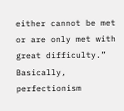either cannot be met or are only met with great difficulty.” Basically, perfectionism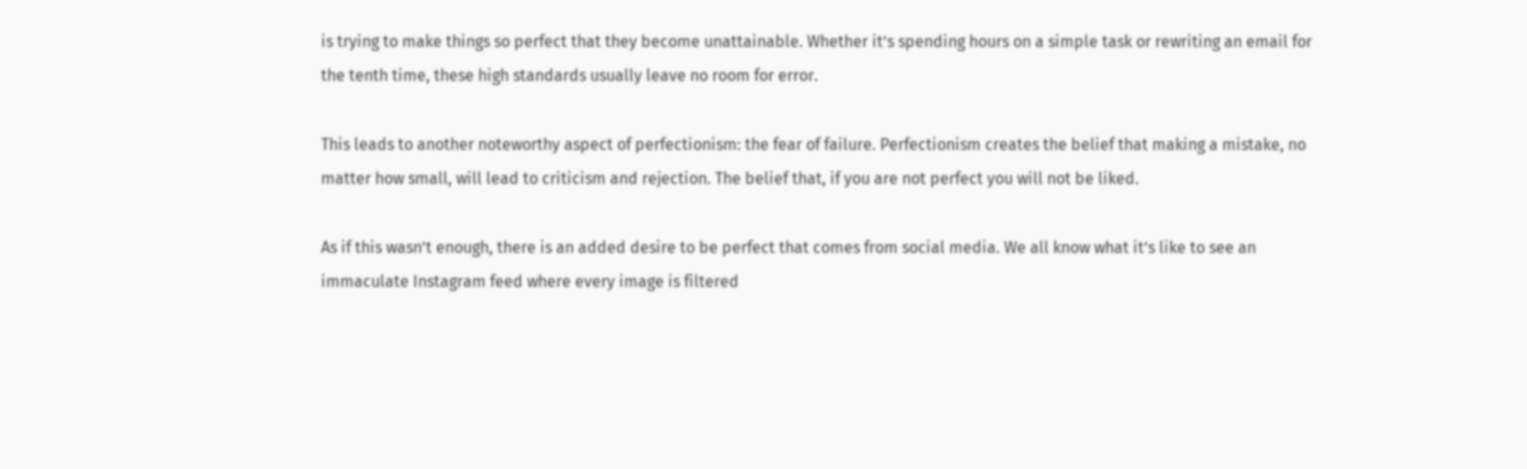is trying to make things so perfect that they become unattainable. Whether it’s spending hours on a simple task or rewriting an email for the tenth time, these high standards usually leave no room for error.

This leads to another noteworthy aspect of perfectionism: the fear of failure. Perfectionism creates the belief that making a mistake, no matter how small, will lead to criticism and rejection. The belief that, if you are not perfect you will not be liked.

As if this wasn’t enough, there is an added desire to be perfect that comes from social media. We all know what it’s like to see an immaculate Instagram feed where every image is filtered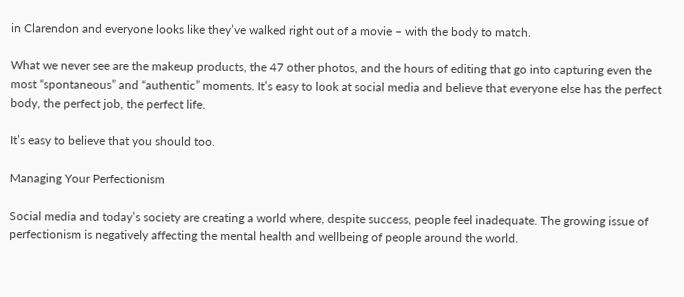in Clarendon and everyone looks like they’ve walked right out of a movie – with the body to match.

What we never see are the makeup products, the 47 other photos, and the hours of editing that go into capturing even the most “spontaneous” and “authentic” moments. It’s easy to look at social media and believe that everyone else has the perfect body, the perfect job, the perfect life.

It’s easy to believe that you should too.

Managing Your Perfectionism

Social media and today’s society are creating a world where, despite success, people feel inadequate. The growing issue of perfectionism is negatively affecting the mental health and wellbeing of people around the world.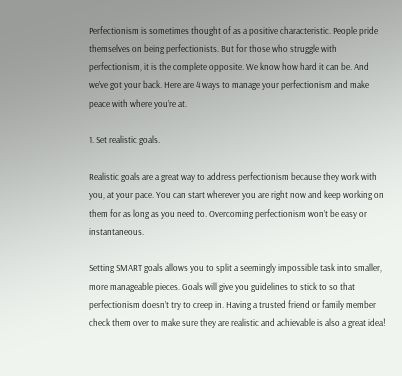Perfectionism is sometimes thought of as a positive characteristic. People pride themselves on being perfectionists. But for those who struggle with perfectionism, it is the complete opposite. We know how hard it can be. And we’ve got your back. Here are 4 ways to manage your perfectionism and make peace with where you’re at.

1. Set realistic goals.

Realistic goals are a great way to address perfectionism because they work with you, at your pace. You can start wherever you are right now and keep working on them for as long as you need to. Overcoming perfectionism won’t be easy or instantaneous.

Setting SMART goals allows you to split a seemingly impossible task into smaller, more manageable pieces. Goals will give you guidelines to stick to so that perfectionism doesn’t try to creep in. Having a trusted friend or family member check them over to make sure they are realistic and achievable is also a great idea!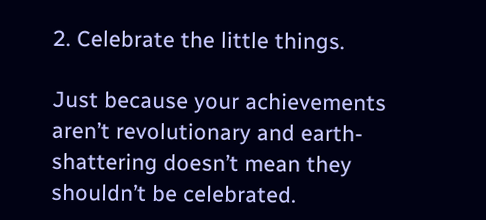2. Celebrate the little things.

Just because your achievements aren’t revolutionary and earth-shattering doesn’t mean they shouldn’t be celebrated.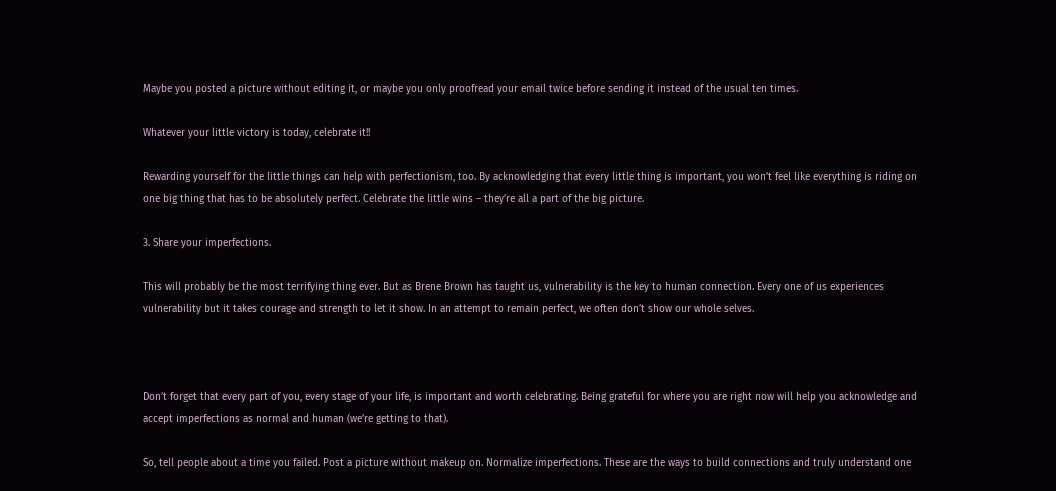Maybe you posted a picture without editing it, or maybe you only proofread your email twice before sending it instead of the usual ten times.

Whatever your little victory is today, celebrate it!!

Rewarding yourself for the little things can help with perfectionism, too. By acknowledging that every little thing is important, you won’t feel like everything is riding on one big thing that has to be absolutely perfect. Celebrate the little wins – they’re all a part of the big picture.

3. Share your imperfections.

This will probably be the most terrifying thing ever. But as Brene Brown has taught us, vulnerability is the key to human connection. Every one of us experiences vulnerability but it takes courage and strength to let it show. In an attempt to remain perfect, we often don’t show our whole selves.



Don’t forget that every part of you, every stage of your life, is important and worth celebrating. Being grateful for where you are right now will help you acknowledge and accept imperfections as normal and human (we’re getting to that).

So, tell people about a time you failed. Post a picture without makeup on. Normalize imperfections. These are the ways to build connections and truly understand one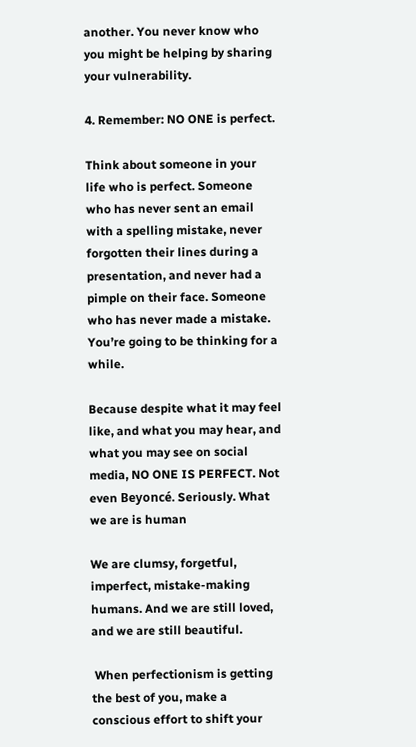another. You never know who you might be helping by sharing your vulnerability.

4. Remember: NO ONE is perfect.

Think about someone in your life who is perfect. Someone who has never sent an email with a spelling mistake, never forgotten their lines during a presentation, and never had a pimple on their face. Someone who has never made a mistake. You’re going to be thinking for a while.

Because despite what it may feel like, and what you may hear, and what you may see on social media, NO ONE IS PERFECT. Not even Beyoncé. Seriously. What we are is human

We are clumsy, forgetful, imperfect, mistake-making humans. And we are still loved, and we are still beautiful.

 When perfectionism is getting the best of you, make a conscious effort to shift your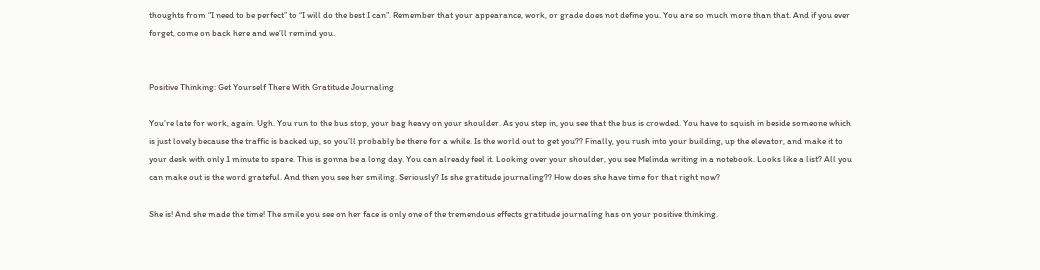thoughts from “I need to be perfect” to “I will do the best I can”. Remember that your appearance, work, or grade does not define you. You are so much more than that. And if you ever forget, come on back here and we’ll remind you.


Positive Thinking: Get Yourself There With Gratitude Journaling

You’re late for work, again. Ugh. You run to the bus stop, your bag heavy on your shoulder. As you step in, you see that the bus is crowded. You have to squish in beside someone which is just lovely because the traffic is backed up, so you’ll probably be there for a while. Is the world out to get you?? Finally, you rush into your building, up the elevator, and make it to your desk with only 1 minute to spare. This is gonna be a long day. You can already feel it. Looking over your shoulder, you see Melinda writing in a notebook. Looks like a list? All you can make out is the word grateful. And then you see her smiling. Seriously? Is she gratitude journaling?? How does she have time for that right now?

She is! And she made the time! The smile you see on her face is only one of the tremendous effects gratitude journaling has on your positive thinking.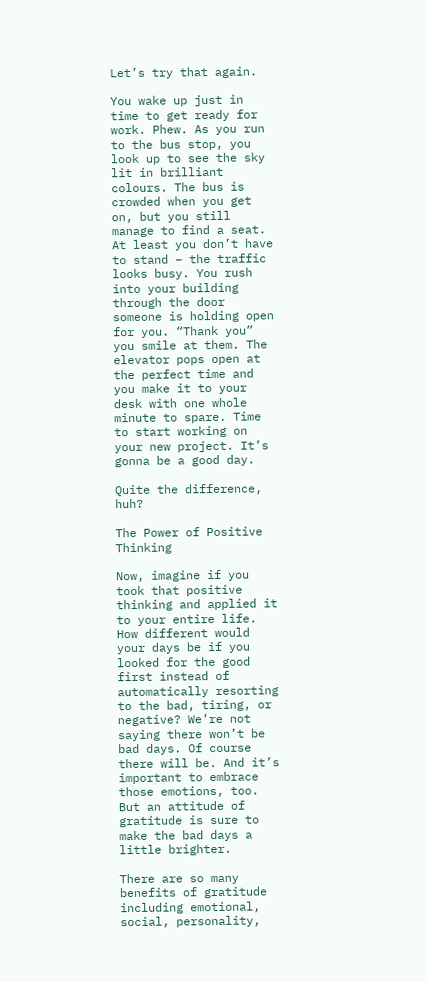Let’s try that again.

You wake up just in time to get ready for work. Phew. As you run to the bus stop, you look up to see the sky lit in brilliant colours. The bus is crowded when you get on, but you still manage to find a seat. At least you don’t have to stand – the traffic looks busy. You rush into your building through the door someone is holding open for you. “Thank you” you smile at them. The elevator pops open at the perfect time and you make it to your desk with one whole minute to spare. Time to start working on your new project. It’s gonna be a good day.

Quite the difference, huh?

The Power of Positive Thinking

Now, imagine if you took that positive thinking and applied it to your entire life. How different would your days be if you looked for the good first instead of automatically resorting to the bad, tiring, or negative? We’re not saying there won’t be bad days. Of course there will be. And it’s important to embrace those emotions, too. But an attitude of gratitude is sure to make the bad days a little brighter.

There are so many benefits of gratitude including emotional, social, personality,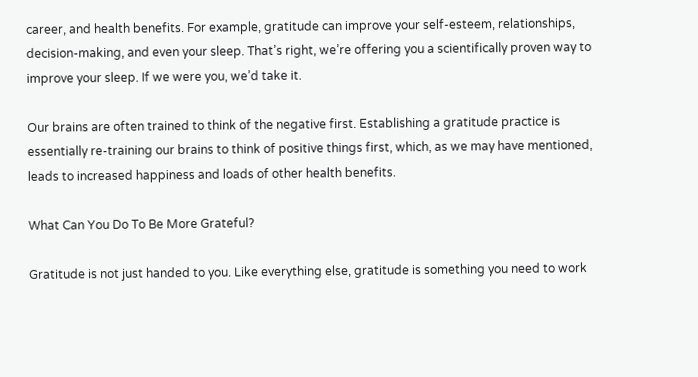career, and health benefits. For example, gratitude can improve your self-esteem, relationships, decision-making, and even your sleep. That’s right, we’re offering you a scientifically proven way to improve your sleep. If we were you, we’d take it.

Our brains are often trained to think of the negative first. Establishing a gratitude practice is essentially re-training our brains to think of positive things first, which, as we may have mentioned, leads to increased happiness and loads of other health benefits.

What Can You Do To Be More Grateful?

Gratitude is not just handed to you. Like everything else, gratitude is something you need to work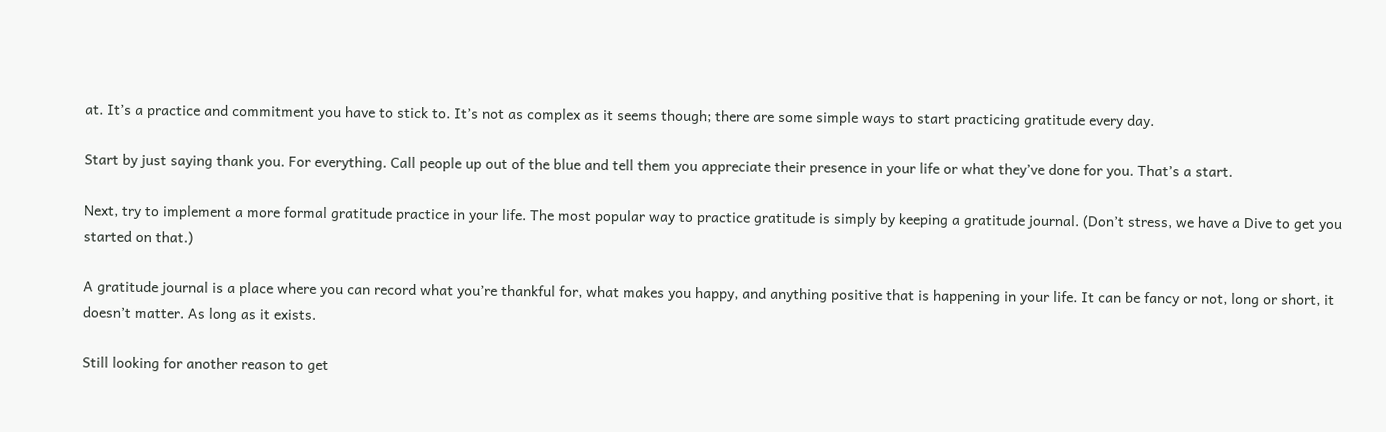at. It’s a practice and commitment you have to stick to. It’s not as complex as it seems though; there are some simple ways to start practicing gratitude every day.

Start by just saying thank you. For everything. Call people up out of the blue and tell them you appreciate their presence in your life or what they’ve done for you. That’s a start.

Next, try to implement a more formal gratitude practice in your life. The most popular way to practice gratitude is simply by keeping a gratitude journal. (Don’t stress, we have a Dive to get you started on that.)

A gratitude journal is a place where you can record what you’re thankful for, what makes you happy, and anything positive that is happening in your life. It can be fancy or not, long or short, it doesn’t matter. As long as it exists.

Still looking for another reason to get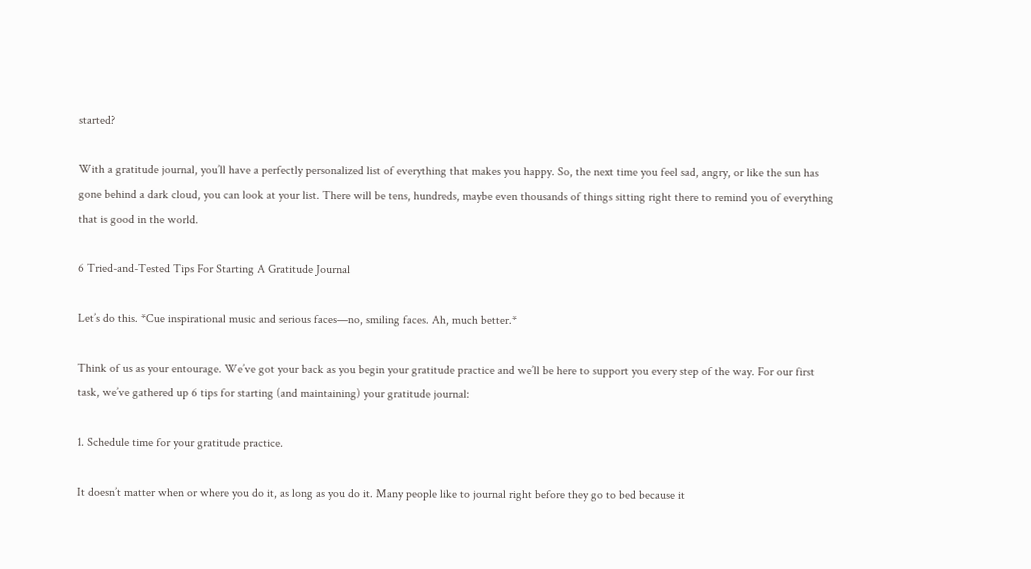started?

With a gratitude journal, you’ll have a perfectly personalized list of everything that makes you happy. So, the next time you feel sad, angry, or like the sun has gone behind a dark cloud, you can look at your list. There will be tens, hundreds, maybe even thousands of things sitting right there to remind you of everything that is good in the world.

6 Tried-and-Tested Tips For Starting A Gratitude Journal

Let’s do this. *Cue inspirational music and serious faces—no, smiling faces. Ah, much better.*

Think of us as your entourage. We’ve got your back as you begin your gratitude practice and we’ll be here to support you every step of the way. For our first task, we’ve gathered up 6 tips for starting (and maintaining) your gratitude journal:

1. Schedule time for your gratitude practice.

It doesn’t matter when or where you do it, as long as you do it. Many people like to journal right before they go to bed because it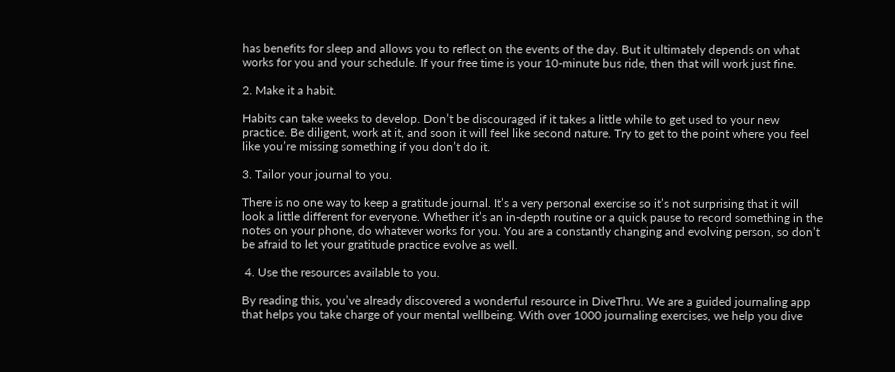has benefits for sleep and allows you to reflect on the events of the day. But it ultimately depends on what works for you and your schedule. If your free time is your 10-minute bus ride, then that will work just fine.

2. Make it a habit.

Habits can take weeks to develop. Don’t be discouraged if it takes a little while to get used to your new practice. Be diligent, work at it, and soon it will feel like second nature. Try to get to the point where you feel like you’re missing something if you don’t do it.

3. Tailor your journal to you.

There is no one way to keep a gratitude journal. It’s a very personal exercise so it’s not surprising that it will look a little different for everyone. Whether it’s an in-depth routine or a quick pause to record something in the notes on your phone, do whatever works for you. You are a constantly changing and evolving person, so don’t be afraid to let your gratitude practice evolve as well.

 4. Use the resources available to you.

By reading this, you’ve already discovered a wonderful resource in DiveThru. We are a guided journaling app that helps you take charge of your mental wellbeing. With over 1000 journaling exercises, we help you dive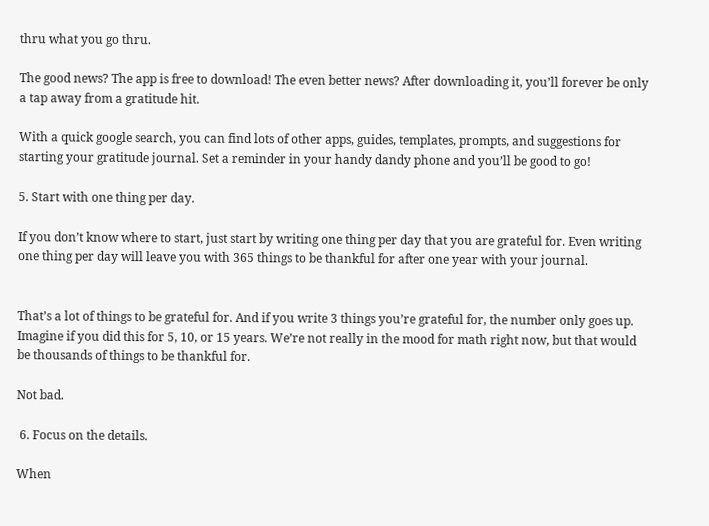thru what you go thru.

The good news? The app is free to download! The even better news? After downloading it, you’ll forever be only a tap away from a gratitude hit.

With a quick google search, you can find lots of other apps, guides, templates, prompts, and suggestions for starting your gratitude journal. Set a reminder in your handy dandy phone and you’ll be good to go!

5. Start with one thing per day.

If you don’t know where to start, just start by writing one thing per day that you are grateful for. Even writing one thing per day will leave you with 365 things to be thankful for after one year with your journal.


That’s a lot of things to be grateful for. And if you write 3 things you’re grateful for, the number only goes up. Imagine if you did this for 5, 10, or 15 years. We’re not really in the mood for math right now, but that would be thousands of things to be thankful for.

Not bad.

 6. Focus on the details.

When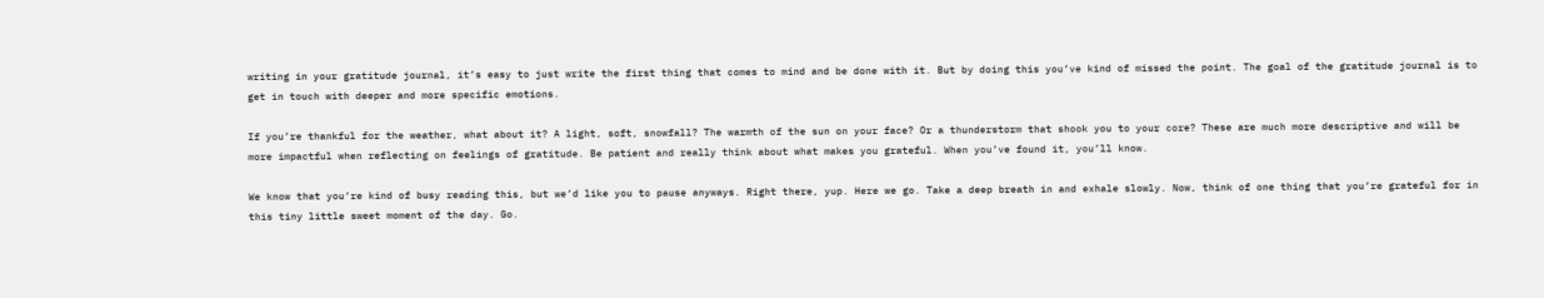writing in your gratitude journal, it’s easy to just write the first thing that comes to mind and be done with it. But by doing this you’ve kind of missed the point. The goal of the gratitude journal is to get in touch with deeper and more specific emotions.

If you’re thankful for the weather, what about it? A light, soft, snowfall? The warmth of the sun on your face? Or a thunderstorm that shook you to your core? These are much more descriptive and will be more impactful when reflecting on feelings of gratitude. Be patient and really think about what makes you grateful. When you’ve found it, you’ll know.

We know that you’re kind of busy reading this, but we’d like you to pause anyways. Right there, yup. Here we go. Take a deep breath in and exhale slowly. Now, think of one thing that you’re grateful for in this tiny little sweet moment of the day. Go.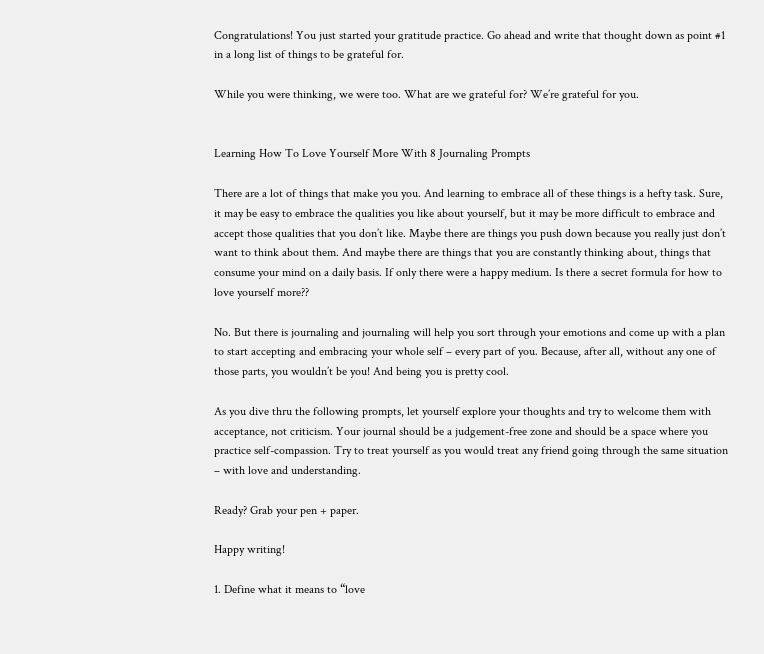Congratulations! You just started your gratitude practice. Go ahead and write that thought down as point #1 in a long list of things to be grateful for.

While you were thinking, we were too. What are we grateful for? We’re grateful for you.


Learning How To Love Yourself More With 8 Journaling Prompts

There are a lot of things that make you you. And learning to embrace all of these things is a hefty task. Sure, it may be easy to embrace the qualities you like about yourself, but it may be more difficult to embrace and accept those qualities that you don’t like. Maybe there are things you push down because you really just don’t want to think about them. And maybe there are things that you are constantly thinking about, things that consume your mind on a daily basis. If only there were a happy medium. Is there a secret formula for how to love yourself more??

No. But there is journaling and journaling will help you sort through your emotions and come up with a plan to start accepting and embracing your whole self – every part of you. Because, after all, without any one of those parts, you wouldn’t be you! And being you is pretty cool.

As you dive thru the following prompts, let yourself explore your thoughts and try to welcome them with acceptance, not criticism. Your journal should be a judgement-free zone and should be a space where you practice self-compassion. Try to treat yourself as you would treat any friend going through the same situation – with love and understanding.

Ready? Grab your pen + paper.

Happy writing!

1. Define what it means to “love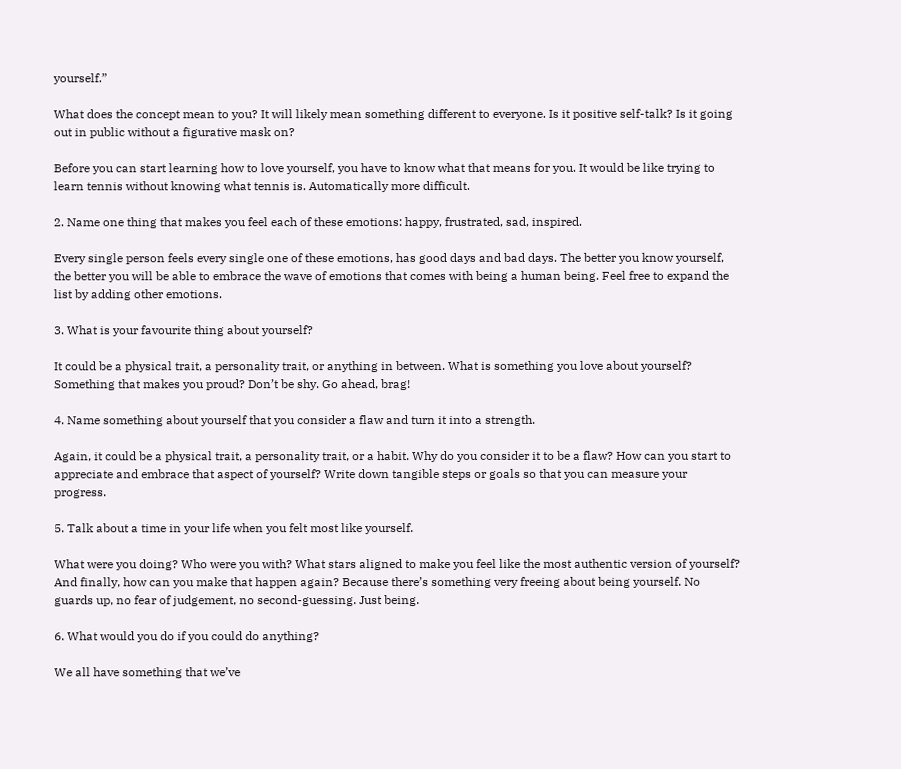yourself.”

What does the concept mean to you? It will likely mean something different to everyone. Is it positive self-talk? Is it going out in public without a figurative mask on?

Before you can start learning how to love yourself, you have to know what that means for you. It would be like trying to learn tennis without knowing what tennis is. Automatically more difficult.

2. Name one thing that makes you feel each of these emotions: happy, frustrated, sad, inspired.

Every single person feels every single one of these emotions, has good days and bad days. The better you know yourself, the better you will be able to embrace the wave of emotions that comes with being a human being. Feel free to expand the list by adding other emotions.

3. What is your favourite thing about yourself?

It could be a physical trait, a personality trait, or anything in between. What is something you love about yourself? Something that makes you proud? Don’t be shy. Go ahead, brag!

4. Name something about yourself that you consider a flaw and turn it into a strength.

Again, it could be a physical trait, a personality trait, or a habit. Why do you consider it to be a flaw? How can you start to appreciate and embrace that aspect of yourself? Write down tangible steps or goals so that you can measure your progress.

5. Talk about a time in your life when you felt most like yourself.

What were you doing? Who were you with? What stars aligned to make you feel like the most authentic version of yourself? And finally, how can you make that happen again? Because there’s something very freeing about being yourself. No guards up, no fear of judgement, no second-guessing. Just being.

6. What would you do if you could do anything?

We all have something that we’ve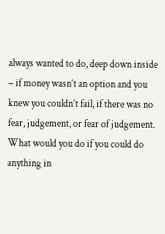always wanted to do, deep down inside – if money wasn’t an option and you knew you couldn’t fail, if there was no fear, judgement, or fear of judgement. What would you do if you could do anything in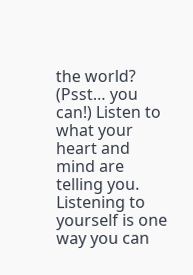the world? (Psst… you can!) Listen to what your heart and mind are telling you. Listening to yourself is one way you can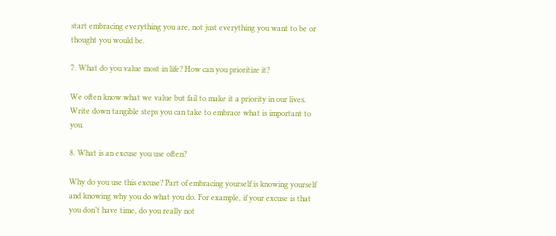start embracing everything you are, not just everything you want to be or thought you would be.

7. What do you value most in life? How can you prioritize it?

We often know what we value but fail to make it a priority in our lives. Write down tangible steps you can take to embrace what is important to you.

8. What is an excuse you use often?

Why do you use this excuse? Part of embracing yourself is knowing yourself and knowing why you do what you do. For example, if your excuse is that you don’t have time, do you really not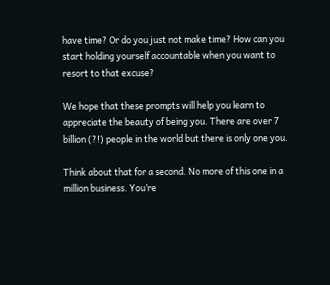have time? Or do you just not make time? How can you start holding yourself accountable when you want to resort to that excuse?

We hope that these prompts will help you learn to appreciate the beauty of being you. There are over 7 billion (?!) people in the world but there is only one you.

Think about that for a second. No more of this one in a million business. You’re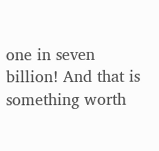one in seven billion! And that is something worth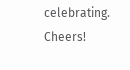celebrating. Cheers!